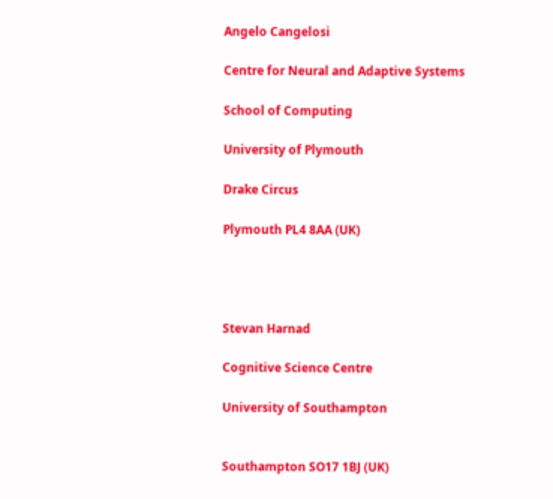Angelo Cangelosi

Centre for Neural and Adaptive Systems

School of Computing

University of Plymouth

Drake Circus

Plymouth PL4 8AA (UK)




Stevan Harnad

Cognitive Science Centre

University of Southampton


Southampton SO17 1BJ (UK)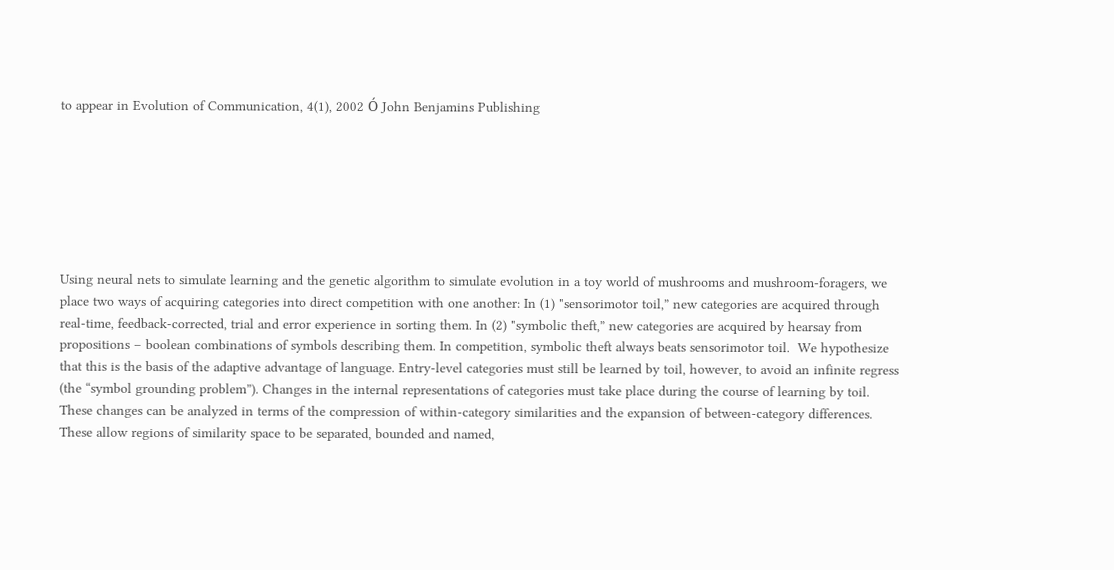to appear in Evolution of Communication, 4(1), 2002 Ó John Benjamins Publishing







Using neural nets to simulate learning and the genetic algorithm to simulate evolution in a toy world of mushrooms and mushroom-foragers, we place two ways of acquiring categories into direct competition with one another: In (1) "sensorimotor toil,” new categories are acquired through real-time, feedback-corrected, trial and error experience in sorting them. In (2) "symbolic theft,” new categories are acquired by hearsay from propositions – boolean combinations of symbols describing them. In competition, symbolic theft always beats sensorimotor toil.  We hypothesize that this is the basis of the adaptive advantage of language. Entry-level categories must still be learned by toil, however, to avoid an infinite regress (the “symbol grounding problem”). Changes in the internal representations of categories must take place during the course of learning by toil. These changes can be analyzed in terms of the compression of within-category similarities and the expansion of between-category differences. These allow regions of similarity space to be separated, bounded and named,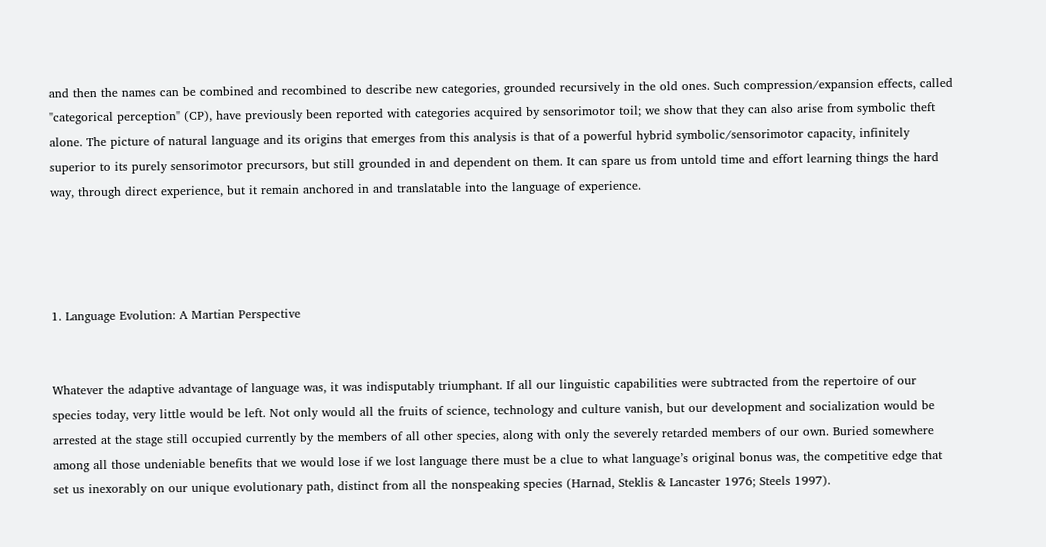and then the names can be combined and recombined to describe new categories, grounded recursively in the old ones. Such compression/expansion effects, called "categorical perception" (CP), have previously been reported with categories acquired by sensorimotor toil; we show that they can also arise from symbolic theft alone. The picture of natural language and its origins that emerges from this analysis is that of a powerful hybrid symbolic/sensorimotor capacity, infinitely superior to its purely sensorimotor precursors, but still grounded in and dependent on them. It can spare us from untold time and effort learning things the hard way, through direct experience, but it remain anchored in and translatable into the language of experience.




1. Language Evolution: A Martian Perspective


Whatever the adaptive advantage of language was, it was indisputably triumphant. If all our linguistic capabilities were subtracted from the repertoire of our species today, very little would be left. Not only would all the fruits of science, technology and culture vanish, but our development and socialization would be arrested at the stage still occupied currently by the members of all other species, along with only the severely retarded members of our own. Buried somewhere among all those undeniable benefits that we would lose if we lost language there must be a clue to what language’s original bonus was, the competitive edge that set us inexorably on our unique evolutionary path, distinct from all the nonspeaking species (Harnad, Steklis & Lancaster 1976; Steels 1997).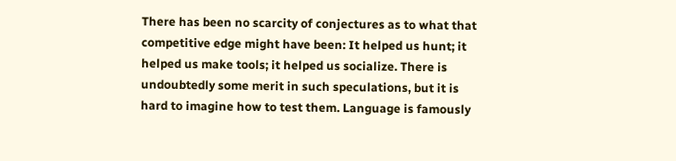There has been no scarcity of conjectures as to what that competitive edge might have been: It helped us hunt; it helped us make tools; it helped us socialize. There is undoubtedly some merit in such speculations, but it is hard to imagine how to test them. Language is famously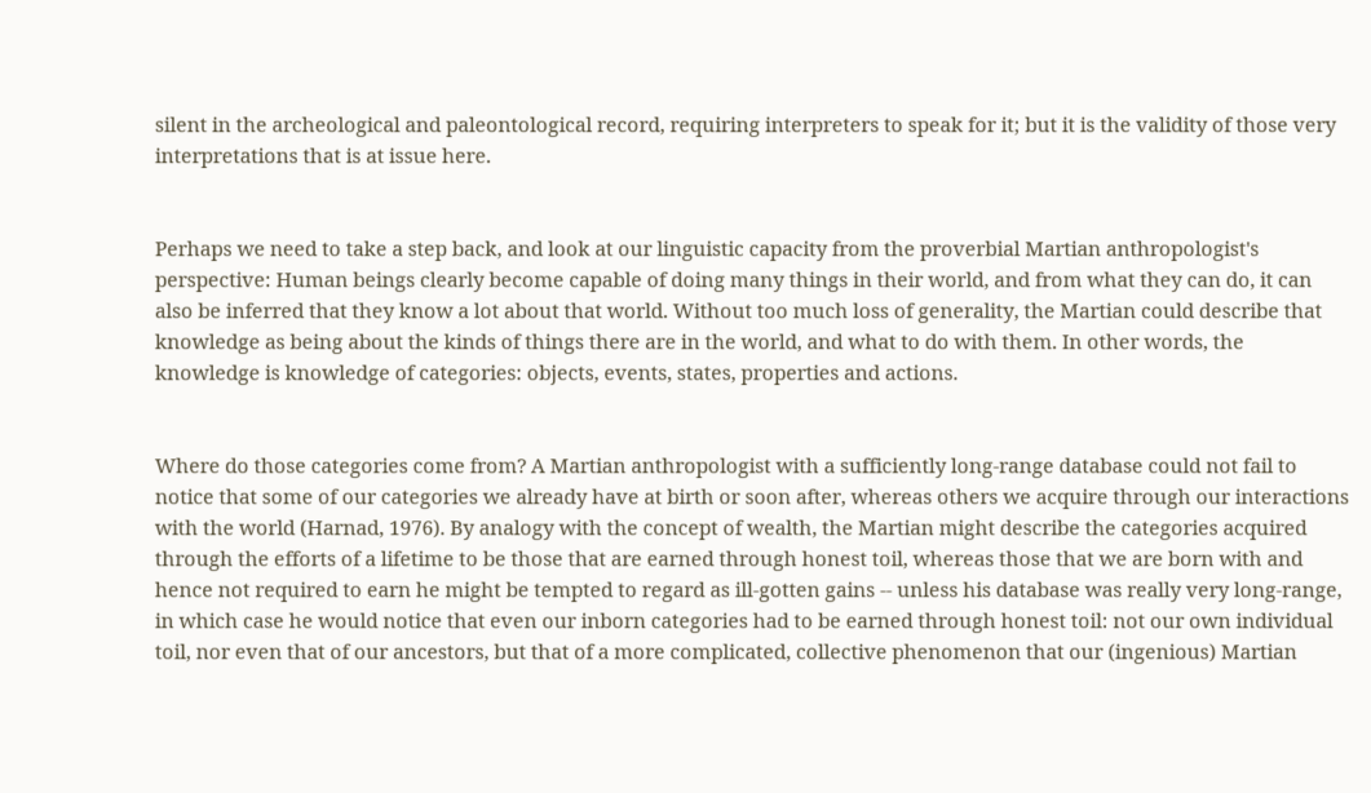silent in the archeological and paleontological record, requiring interpreters to speak for it; but it is the validity of those very interpretations that is at issue here.


Perhaps we need to take a step back, and look at our linguistic capacity from the proverbial Martian anthropologist's perspective: Human beings clearly become capable of doing many things in their world, and from what they can do, it can also be inferred that they know a lot about that world. Without too much loss of generality, the Martian could describe that knowledge as being about the kinds of things there are in the world, and what to do with them. In other words, the knowledge is knowledge of categories: objects, events, states, properties and actions.


Where do those categories come from? A Martian anthropologist with a sufficiently long-range database could not fail to notice that some of our categories we already have at birth or soon after, whereas others we acquire through our interactions with the world (Harnad, 1976). By analogy with the concept of wealth, the Martian might describe the categories acquired through the efforts of a lifetime to be those that are earned through honest toil, whereas those that we are born with and hence not required to earn he might be tempted to regard as ill-gotten gains -- unless his database was really very long-range, in which case he would notice that even our inborn categories had to be earned through honest toil: not our own individual toil, nor even that of our ancestors, but that of a more complicated, collective phenomenon that our (ingenious) Martian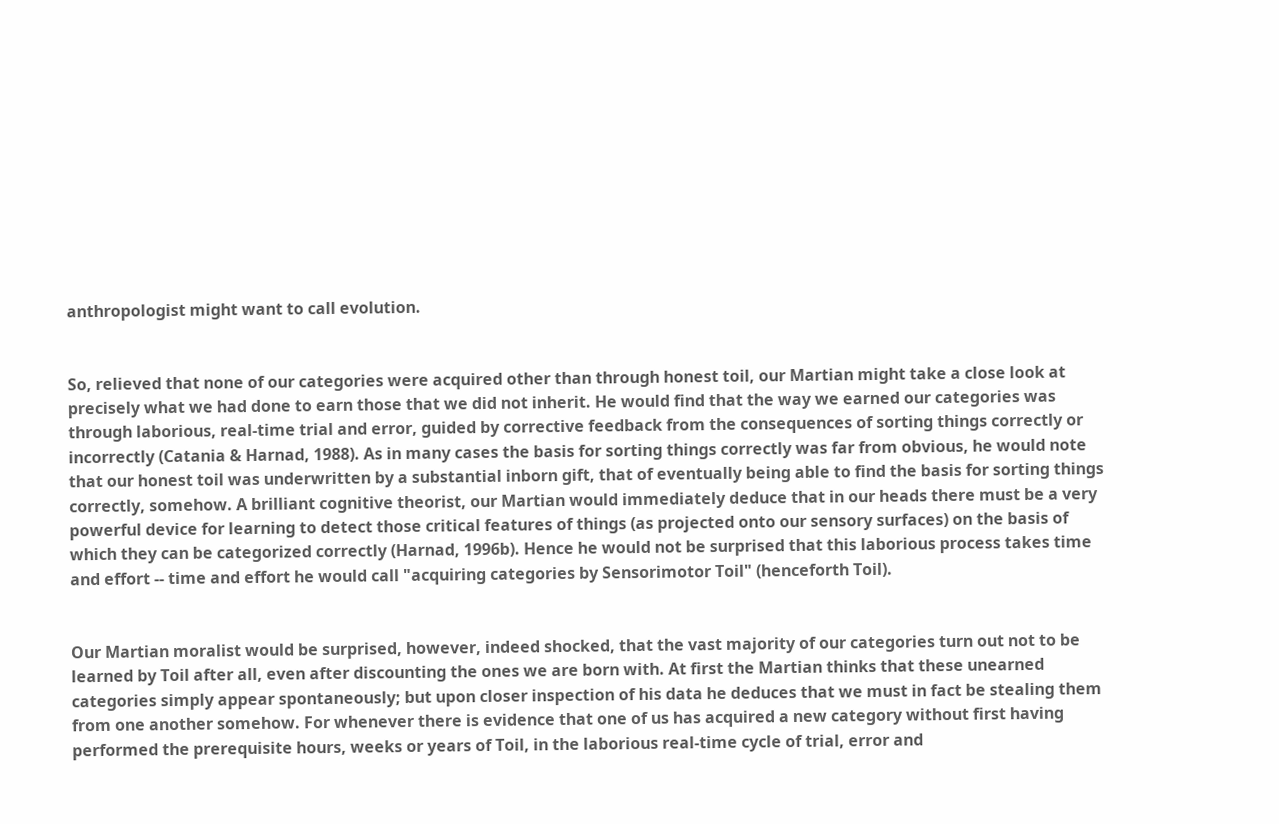anthropologist might want to call evolution.


So, relieved that none of our categories were acquired other than through honest toil, our Martian might take a close look at precisely what we had done to earn those that we did not inherit. He would find that the way we earned our categories was through laborious, real-time trial and error, guided by corrective feedback from the consequences of sorting things correctly or incorrectly (Catania & Harnad, 1988). As in many cases the basis for sorting things correctly was far from obvious, he would note that our honest toil was underwritten by a substantial inborn gift, that of eventually being able to find the basis for sorting things correctly, somehow. A brilliant cognitive theorist, our Martian would immediately deduce that in our heads there must be a very powerful device for learning to detect those critical features of things (as projected onto our sensory surfaces) on the basis of which they can be categorized correctly (Harnad, 1996b). Hence he would not be surprised that this laborious process takes time and effort -- time and effort he would call "acquiring categories by Sensorimotor Toil" (henceforth Toil).


Our Martian moralist would be surprised, however, indeed shocked, that the vast majority of our categories turn out not to be learned by Toil after all, even after discounting the ones we are born with. At first the Martian thinks that these unearned categories simply appear spontaneously; but upon closer inspection of his data he deduces that we must in fact be stealing them from one another somehow. For whenever there is evidence that one of us has acquired a new category without first having performed the prerequisite hours, weeks or years of Toil, in the laborious real-time cycle of trial, error and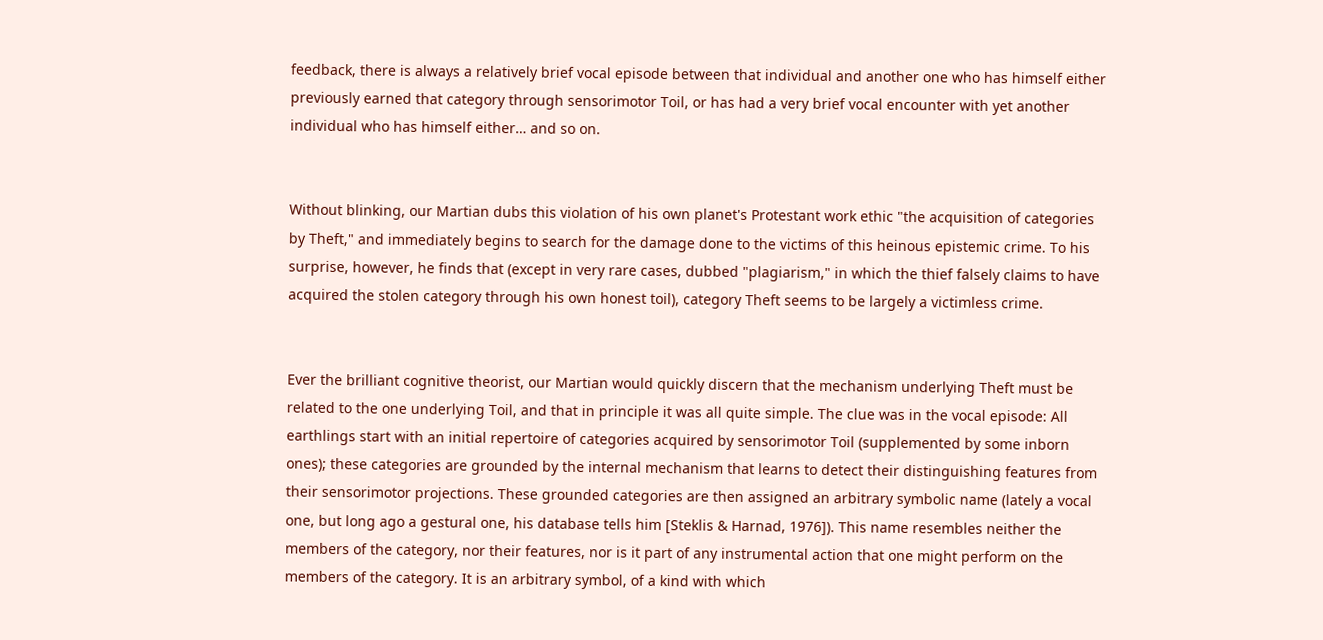feedback, there is always a relatively brief vocal episode between that individual and another one who has himself either previously earned that category through sensorimotor Toil, or has had a very brief vocal encounter with yet another individual who has himself either… and so on.


Without blinking, our Martian dubs this violation of his own planet's Protestant work ethic "the acquisition of categories by Theft," and immediately begins to search for the damage done to the victims of this heinous epistemic crime. To his surprise, however, he finds that (except in very rare cases, dubbed "plagiarism," in which the thief falsely claims to have acquired the stolen category through his own honest toil), category Theft seems to be largely a victimless crime.


Ever the brilliant cognitive theorist, our Martian would quickly discern that the mechanism underlying Theft must be related to the one underlying Toil, and that in principle it was all quite simple. The clue was in the vocal episode: All earthlings start with an initial repertoire of categories acquired by sensorimotor Toil (supplemented by some inborn ones); these categories are grounded by the internal mechanism that learns to detect their distinguishing features from their sensorimotor projections. These grounded categories are then assigned an arbitrary symbolic name (lately a vocal one, but long ago a gestural one, his database tells him [Steklis & Harnad, 1976]). This name resembles neither the members of the category, nor their features, nor is it part of any instrumental action that one might perform on the members of the category. It is an arbitrary symbol, of a kind with which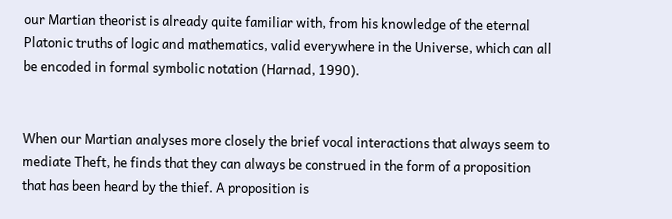our Martian theorist is already quite familiar with, from his knowledge of the eternal Platonic truths of logic and mathematics, valid everywhere in the Universe, which can all be encoded in formal symbolic notation (Harnad, 1990).


When our Martian analyses more closely the brief vocal interactions that always seem to mediate Theft, he finds that they can always be construed in the form of a proposition that has been heard by the thief. A proposition is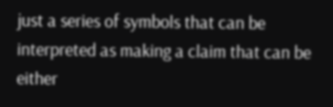just a series of symbols that can be interpreted as making a claim that can be either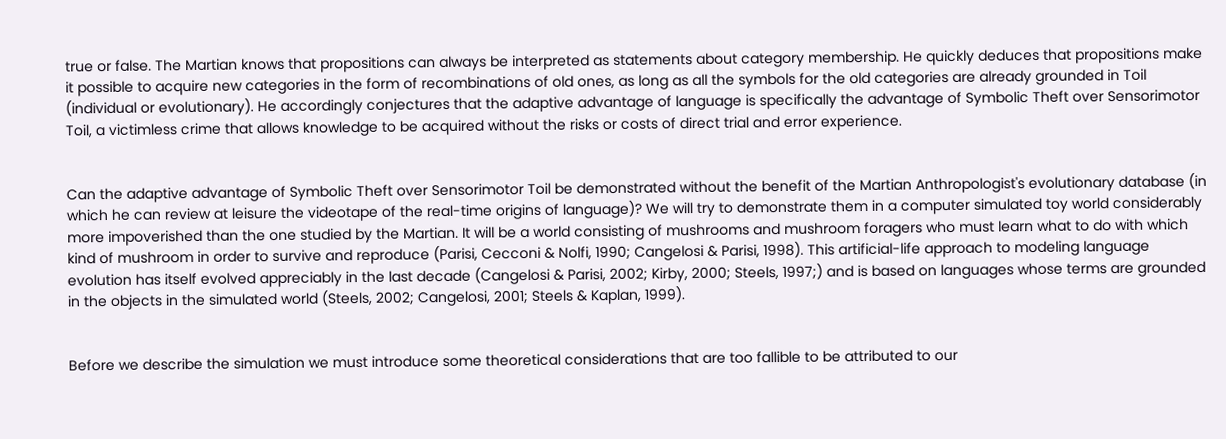true or false. The Martian knows that propositions can always be interpreted as statements about category membership. He quickly deduces that propositions make it possible to acquire new categories in the form of recombinations of old ones, as long as all the symbols for the old categories are already grounded in Toil (individual or evolutionary). He accordingly conjectures that the adaptive advantage of language is specifically the advantage of Symbolic Theft over Sensorimotor Toil, a victimless crime that allows knowledge to be acquired without the risks or costs of direct trial and error experience.


Can the adaptive advantage of Symbolic Theft over Sensorimotor Toil be demonstrated without the benefit of the Martian Anthropologist's evolutionary database (in which he can review at leisure the videotape of the real-time origins of language)? We will try to demonstrate them in a computer simulated toy world considerably more impoverished than the one studied by the Martian. It will be a world consisting of mushrooms and mushroom foragers who must learn what to do with which kind of mushroom in order to survive and reproduce (Parisi, Cecconi & Nolfi, 1990; Cangelosi & Parisi, 1998). This artificial-life approach to modeling language evolution has itself evolved appreciably in the last decade (Cangelosi & Parisi, 2002; Kirby, 2000; Steels, 1997;) and is based on languages whose terms are grounded in the objects in the simulated world (Steels, 2002; Cangelosi, 2001; Steels & Kaplan, 1999).


Before we describe the simulation we must introduce some theoretical considerations that are too fallible to be attributed to our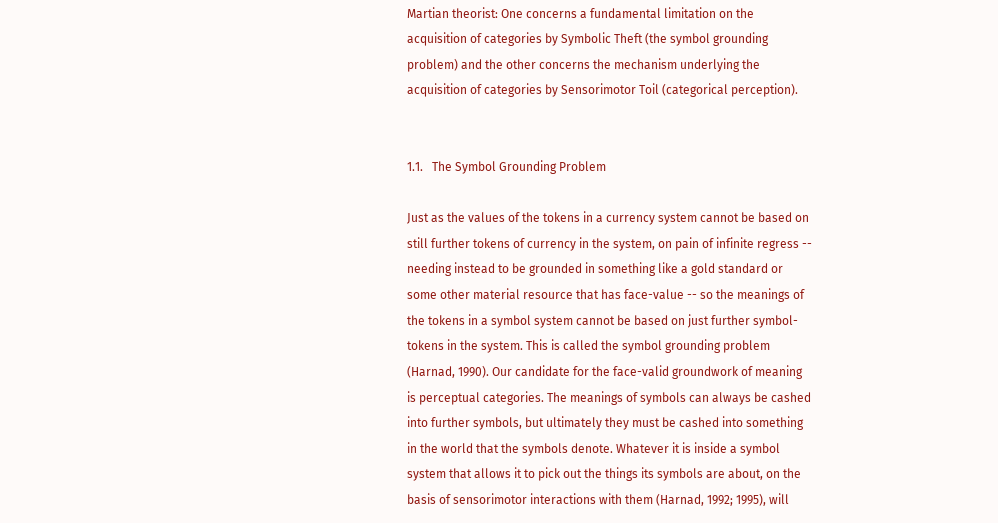Martian theorist: One concerns a fundamental limitation on the acquisition of categories by Symbolic Theft (the symbol grounding problem) and the other concerns the mechanism underlying the acquisition of categories by Sensorimotor Toil (categorical perception).


1.1.   The Symbol Grounding Problem

Just as the values of the tokens in a currency system cannot be based on still further tokens of currency in the system, on pain of infinite regress -- needing instead to be grounded in something like a gold standard or some other material resource that has face-value -- so the meanings of the tokens in a symbol system cannot be based on just further symbol-tokens in the system. This is called the symbol grounding problem (Harnad, 1990). Our candidate for the face-valid groundwork of meaning is perceptual categories. The meanings of symbols can always be cashed into further symbols, but ultimately they must be cashed into something in the world that the symbols denote. Whatever it is inside a symbol system that allows it to pick out the things its symbols are about, on the basis of sensorimotor interactions with them (Harnad, 1992; 1995), will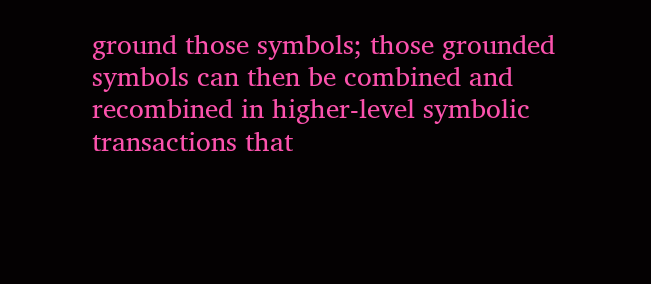ground those symbols; those grounded symbols can then be combined and recombined in higher-level symbolic transactions that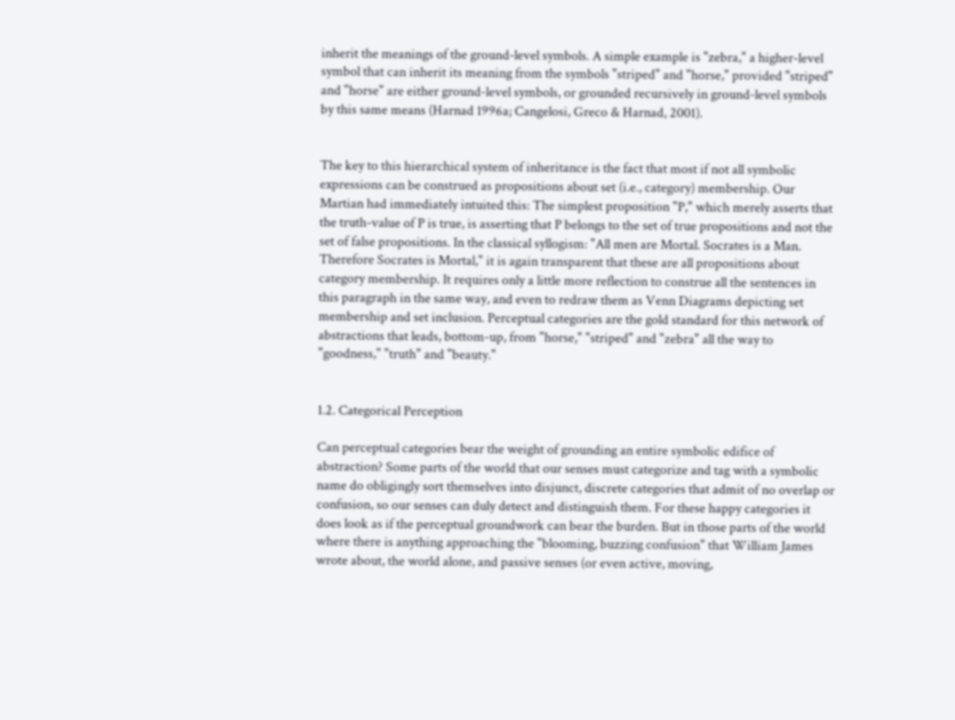inherit the meanings of the ground-level symbols. A simple example is "zebra," a higher-level symbol that can inherit its meaning from the symbols "striped" and "horse," provided "striped" and "horse" are either ground-level symbols, or grounded recursively in ground-level symbols by this same means (Harnad 1996a; Cangelosi, Greco & Harnad, 2001).


The key to this hierarchical system of inheritance is the fact that most if not all symbolic expressions can be construed as propositions about set (i.e., category) membership. Our Martian had immediately intuited this: The simplest proposition "P," which merely asserts that the truth-value of P is true, is asserting that P belongs to the set of true propositions and not the set of false propositions. In the classical syllogism: "All men are Mortal. Socrates is a Man. Therefore Socrates is Mortal," it is again transparent that these are all propositions about category membership. It requires only a little more reflection to construe all the sentences in this paragraph in the same way, and even to redraw them as Venn Diagrams depicting set membership and set inclusion. Perceptual categories are the gold standard for this network of abstractions that leads, bottom-up, from "horse," "striped" and "zebra" all the way to "goodness," "truth" and "beauty."


1.2. Categorical Perception

Can perceptual categories bear the weight of grounding an entire symbolic edifice of abstraction? Some parts of the world that our senses must categorize and tag with a symbolic name do obligingly sort themselves into disjunct, discrete categories that admit of no overlap or confusion, so our senses can duly detect and distinguish them. For these happy categories it does look as if the perceptual groundwork can bear the burden. But in those parts of the world where there is anything approaching the "blooming, buzzing confusion" that William James wrote about, the world alone, and passive senses (or even active, moving,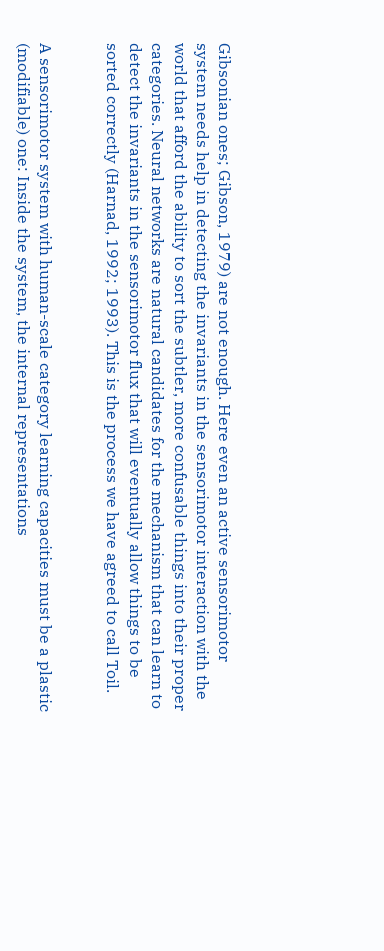Gibsonian ones; Gibson, 1979) are not enough. Here even an active sensorimotor system needs help in detecting the invariants in the sensorimotor interaction with the world that afford the ability to sort the subtler, more confusable things into their proper categories. Neural networks are natural candidates for the mechanism that can learn to detect the invariants in the sensorimotor flux that will eventually allow things to be sorted correctly (Harnad, 1992; 1993). This is the process we have agreed to call Toil.


A sensorimotor system with human-scale category learning capacities must be a plastic (modifiable) one: Inside the system, the internal representations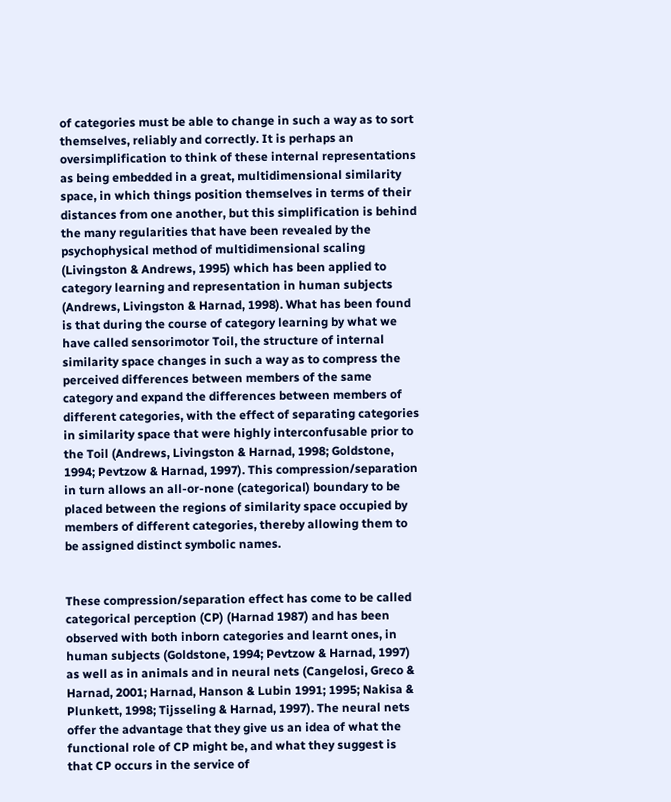of categories must be able to change in such a way as to sort themselves, reliably and correctly. It is perhaps an oversimplification to think of these internal representations as being embedded in a great, multidimensional similarity space, in which things position themselves in terms of their distances from one another, but this simplification is behind the many regularities that have been revealed by the psychophysical method of multidimensional scaling (Livingston & Andrews, 1995) which has been applied to category learning and representation in human subjects (Andrews, Livingston & Harnad, 1998). What has been found is that during the course of category learning by what we have called sensorimotor Toil, the structure of internal similarity space changes in such a way as to compress the perceived differences between members of the same category and expand the differences between members of different categories, with the effect of separating categories in similarity space that were highly interconfusable prior to the Toil (Andrews, Livingston & Harnad, 1998; Goldstone, 1994; Pevtzow & Harnad, 1997). This compression/separation in turn allows an all-or-none (categorical) boundary to be placed between the regions of similarity space occupied by members of different categories, thereby allowing them to be assigned distinct symbolic names.


These compression/separation effect has come to be called categorical perception (CP) (Harnad 1987) and has been observed with both inborn categories and learnt ones, in human subjects (Goldstone, 1994; Pevtzow & Harnad, 1997) as well as in animals and in neural nets (Cangelosi, Greco & Harnad, 2001; Harnad, Hanson & Lubin 1991; 1995; Nakisa & Plunkett, 1998; Tijsseling & Harnad, 1997). The neural nets offer the advantage that they give us an idea of what the functional role of CP might be, and what they suggest is that CP occurs in the service of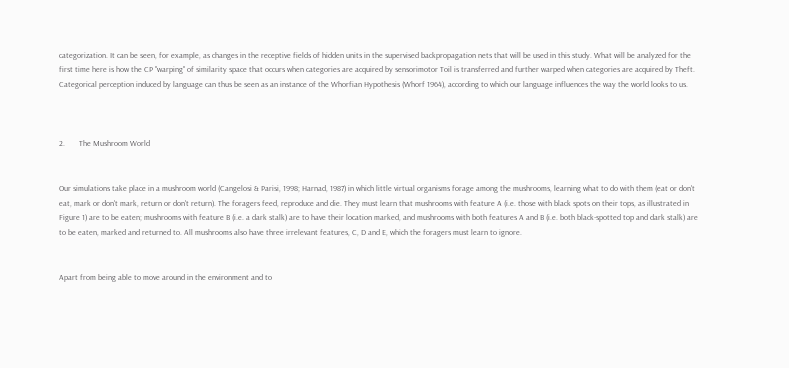categorization. It can be seen, for example, as changes in the receptive fields of hidden units in the supervised backpropagation nets that will be used in this study. What will be analyzed for the first time here is how the CP "warping" of similarity space that occurs when categories are acquired by sensorimotor Toil is transferred and further warped when categories are acquired by Theft. Categorical perception induced by language can thus be seen as an instance of the Whorfian Hypothesis (Whorf 1964), according to which our language influences the way the world looks to us.



2.       The Mushroom World


Our simulations take place in a mushroom world (Cangelosi & Parisi, 1998; Harnad, 1987) in which little virtual organisms forage among the mushrooms, learning what to do with them (eat or don't eat, mark or don't mark, return or don't return). The foragers feed, reproduce and die. They must learn that mushrooms with feature A (i.e. those with black spots on their tops, as illustrated in Figure 1) are to be eaten; mushrooms with feature B (i.e. a dark stalk) are to have their location marked, and mushrooms with both features A and B (i.e. both black-spotted top and dark stalk) are to be eaten, marked and returned to. All mushrooms also have three irrelevant features, C, D and E, which the foragers must learn to ignore.


Apart from being able to move around in the environment and to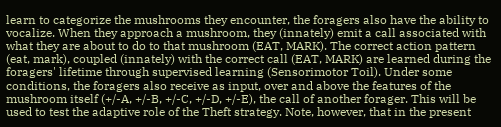learn to categorize the mushrooms they encounter, the foragers also have the ability to vocalize. When they approach a mushroom, they (innately) emit a call associated with what they are about to do to that mushroom (EAT, MARK). The correct action pattern (eat, mark), coupled (innately) with the correct call (EAT, MARK) are learned during the foragers' lifetime through supervised learning (Sensorimotor Toil). Under some conditions, the foragers also receive as input, over and above the features of the mushroom itself (+/-A, +/-B, +/-C, +/-D, +/-E), the call of another forager. This will be used to test the adaptive role of the Theft strategy. Note, however, that in the present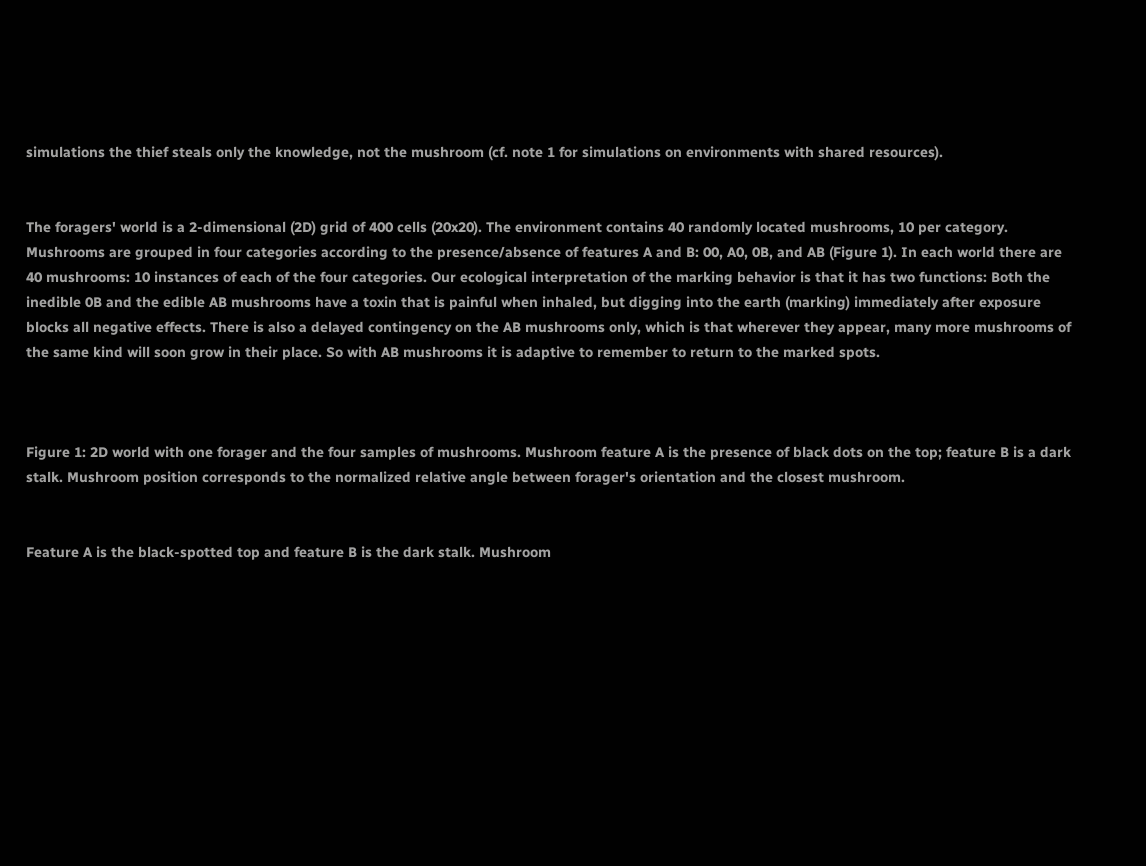simulations the thief steals only the knowledge, not the mushroom (cf. note 1 for simulations on environments with shared resources).


The foragers' world is a 2-dimensional (2D) grid of 400 cells (20x20). The environment contains 40 randomly located mushrooms, 10 per category. Mushrooms are grouped in four categories according to the presence/absence of features A and B: 00, A0, 0B, and AB (Figure 1). In each world there are 40 mushrooms: 10 instances of each of the four categories. Our ecological interpretation of the marking behavior is that it has two functions: Both the inedible 0B and the edible AB mushrooms have a toxin that is painful when inhaled, but digging into the earth (marking) immediately after exposure blocks all negative effects. There is also a delayed contingency on the AB mushrooms only, which is that wherever they appear, many more mushrooms of the same kind will soon grow in their place. So with AB mushrooms it is adaptive to remember to return to the marked spots.



Figure 1: 2D world with one forager and the four samples of mushrooms. Mushroom feature A is the presence of black dots on the top; feature B is a dark stalk. Mushroom position corresponds to the normalized relative angle between forager's orientation and the closest mushroom.


Feature A is the black-spotted top and feature B is the dark stalk. Mushroom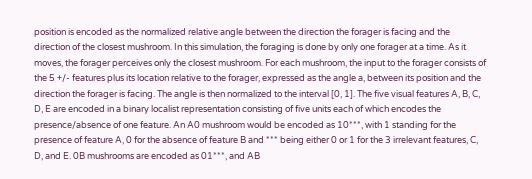position is encoded as the normalized relative angle between the direction the forager is facing and the direction of the closest mushroom. In this simulation, the foraging is done by only one forager at a time. As it moves, the forager perceives only the closest mushroom. For each mushroom, the input to the forager consists of the 5 +/- features plus its location relative to the forager, expressed as the angle a, between its position and the direction the forager is facing. The angle is then normalized to the interval [0, 1]. The five visual features A, B, C, D, E are encoded in a binary localist representation consisting of five units each of which encodes the presence/absence of one feature. An A0 mushroom would be encoded as 10***, with 1 standing for the presence of feature A, 0 for the absence of feature B and *** being either 0 or 1 for the 3 irrelevant features, C, D, and E. 0B mushrooms are encoded as 01***, and AB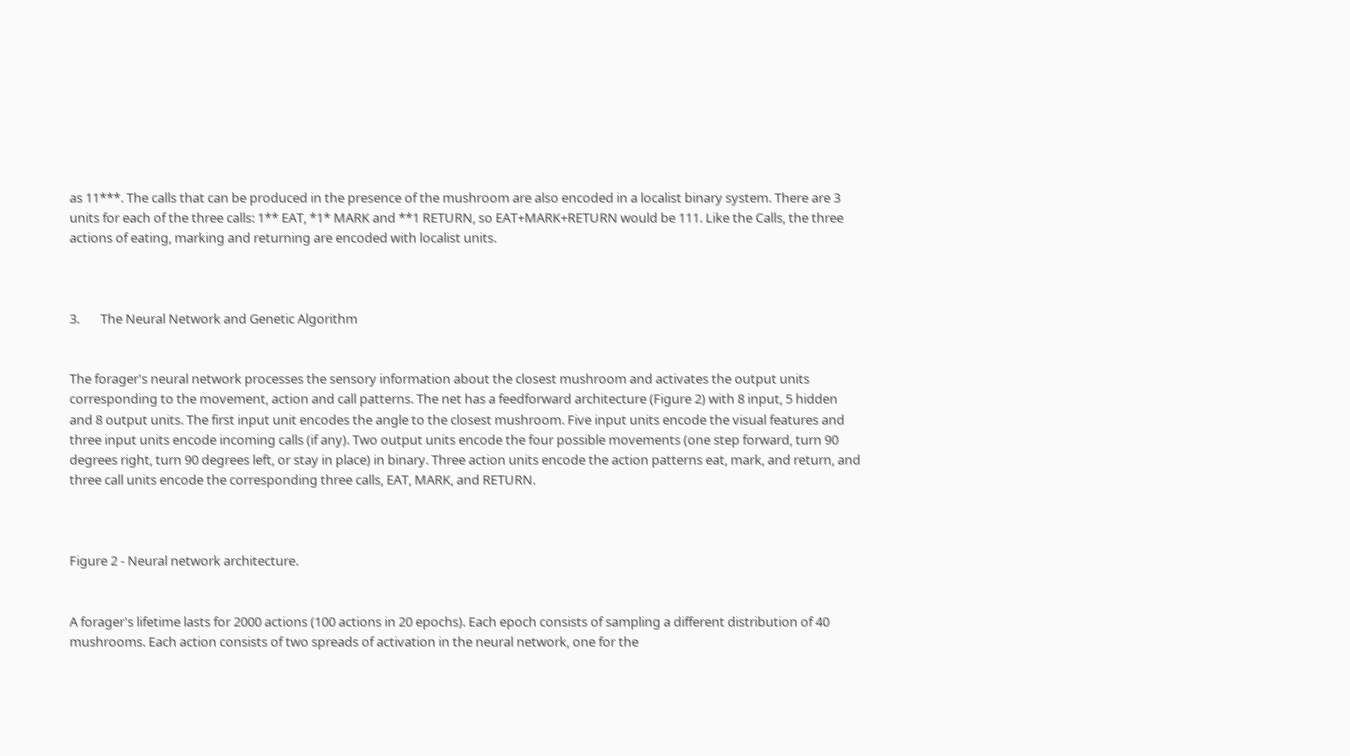as 11***. The calls that can be produced in the presence of the mushroom are also encoded in a localist binary system. There are 3 units for each of the three calls: 1** EAT, *1* MARK and **1 RETURN, so EAT+MARK+RETURN would be 111. Like the Calls, the three actions of eating, marking and returning are encoded with localist units.



3.       The Neural Network and Genetic Algorithm


The forager's neural network processes the sensory information about the closest mushroom and activates the output units corresponding to the movement, action and call patterns. The net has a feedforward architecture (Figure 2) with 8 input, 5 hidden and 8 output units. The first input unit encodes the angle to the closest mushroom. Five input units encode the visual features and three input units encode incoming calls (if any). Two output units encode the four possible movements (one step forward, turn 90 degrees right, turn 90 degrees left, or stay in place) in binary. Three action units encode the action patterns eat, mark, and return, and three call units encode the corresponding three calls, EAT, MARK, and RETURN.



Figure 2 - Neural network architecture.


A forager's lifetime lasts for 2000 actions (100 actions in 20 epochs). Each epoch consists of sampling a different distribution of 40 mushrooms. Each action consists of two spreads of activation in the neural network, one for the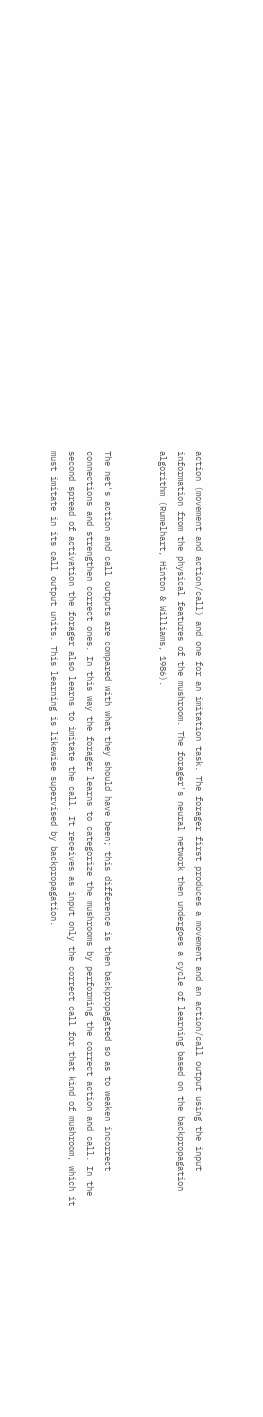action (movement and action/call) and one for an imitation task. The forager first produces a movement and an action/call output using the input information from the physical features of the mushroom. The forager's neural network then undergoes a cycle of learning based on the backpropagation algorithm (Rumelhart, Hinton & Williams, 1986).


The net's action and call outputs are compared with what they should have been; this difference is then backpropagated so as to weaken incorrect connections and strengthen correct ones. In this way the forager learns to categorize the mushrooms by performing the correct action and call. In the second spread of activation the forager also learns to imitate the call. It receives as input only the correct call for that kind of mushroom, which it must imitate in its call output units. This learning is likewise supervised by backpropagation.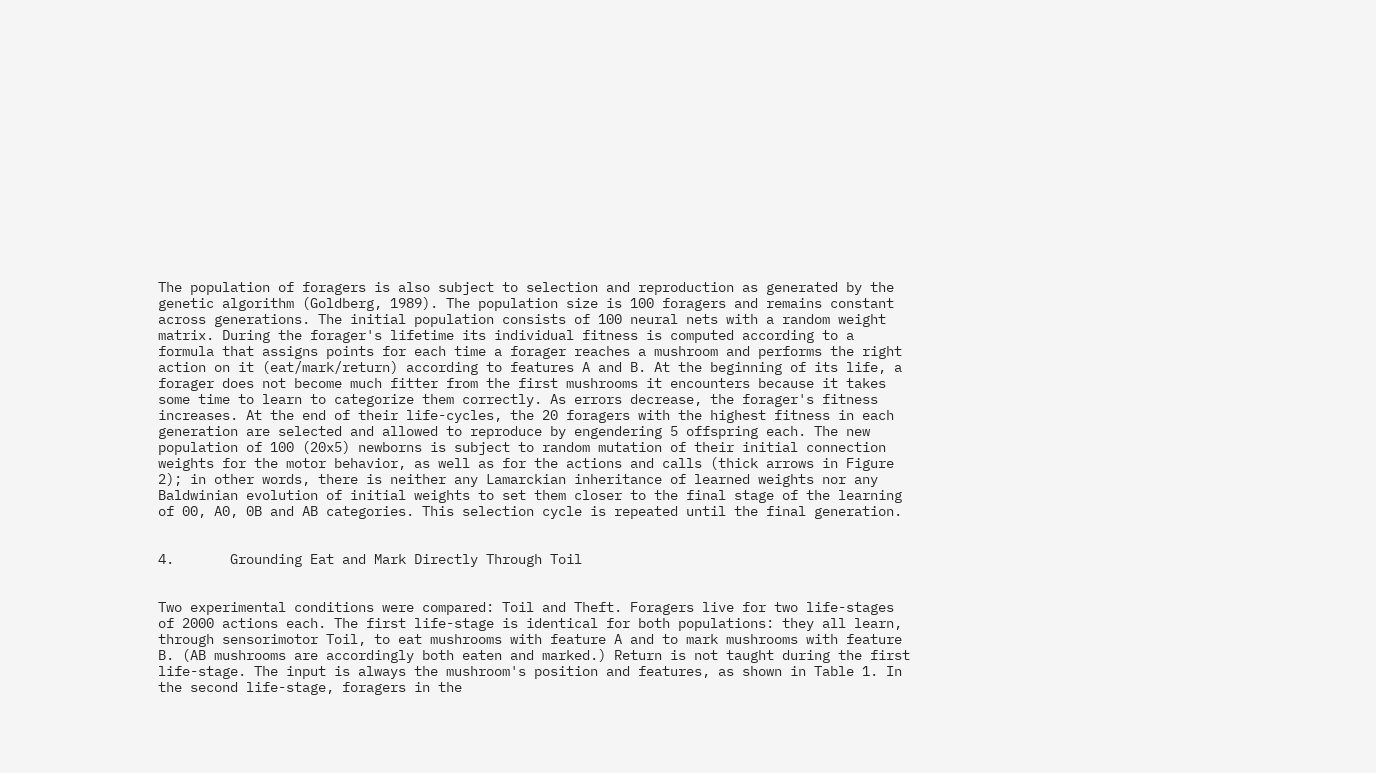The population of foragers is also subject to selection and reproduction as generated by the genetic algorithm (Goldberg, 1989). The population size is 100 foragers and remains constant across generations. The initial population consists of 100 neural nets with a random weight matrix. During the forager's lifetime its individual fitness is computed according to a formula that assigns points for each time a forager reaches a mushroom and performs the right action on it (eat/mark/return) according to features A and B. At the beginning of its life, a forager does not become much fitter from the first mushrooms it encounters because it takes some time to learn to categorize them correctly. As errors decrease, the forager's fitness increases. At the end of their life-cycles, the 20 foragers with the highest fitness in each generation are selected and allowed to reproduce by engendering 5 offspring each. The new population of 100 (20x5) newborns is subject to random mutation of their initial connection weights for the motor behavior, as well as for the actions and calls (thick arrows in Figure 2); in other words, there is neither any Lamarckian inheritance of learned weights nor any Baldwinian evolution of initial weights to set them closer to the final stage of the learning of 00, A0, 0B and AB categories. This selection cycle is repeated until the final generation.


4.       Grounding Eat and Mark Directly Through Toil


Two experimental conditions were compared: Toil and Theft. Foragers live for two life-stages of 2000 actions each. The first life-stage is identical for both populations: they all learn, through sensorimotor Toil, to eat mushrooms with feature A and to mark mushrooms with feature B. (AB mushrooms are accordingly both eaten and marked.) Return is not taught during the first life-stage. The input is always the mushroom's position and features, as shown in Table 1. In the second life-stage, foragers in the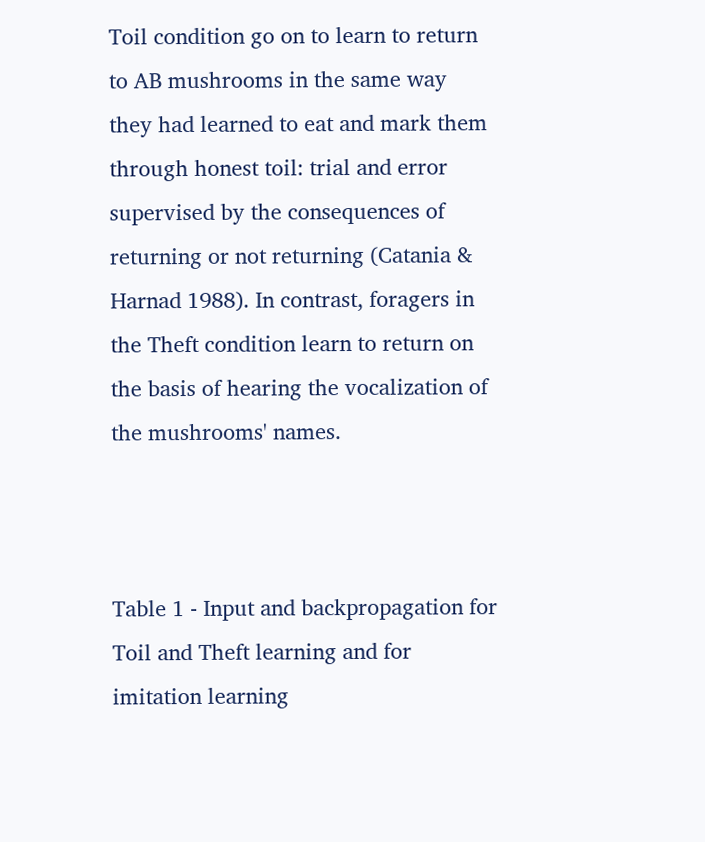Toil condition go on to learn to return to AB mushrooms in the same way they had learned to eat and mark them through honest toil: trial and error supervised by the consequences of returning or not returning (Catania & Harnad 1988). In contrast, foragers in the Theft condition learn to return on the basis of hearing the vocalization of the mushrooms' names.



Table 1 - Input and backpropagation for Toil and Theft learning and for imitation learning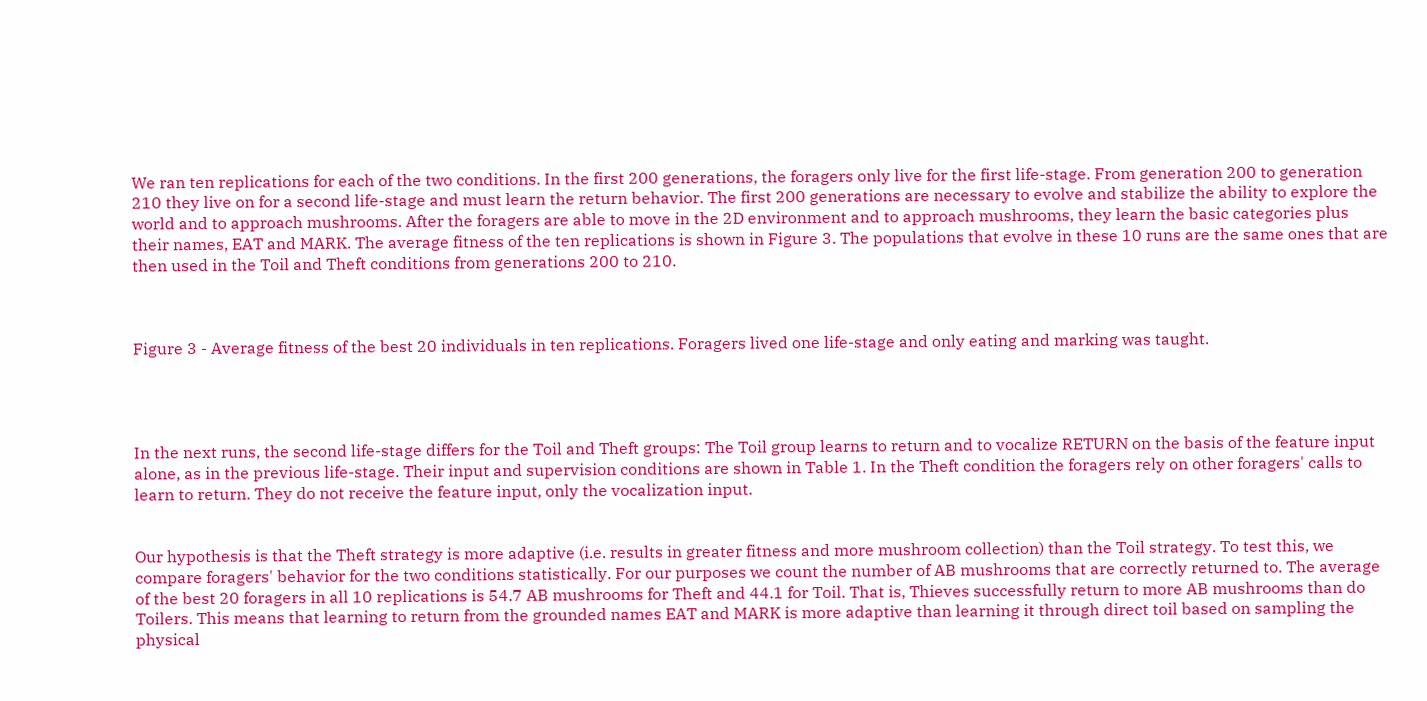We ran ten replications for each of the two conditions. In the first 200 generations, the foragers only live for the first life-stage. From generation 200 to generation 210 they live on for a second life-stage and must learn the return behavior. The first 200 generations are necessary to evolve and stabilize the ability to explore the world and to approach mushrooms. After the foragers are able to move in the 2D environment and to approach mushrooms, they learn the basic categories plus their names, EAT and MARK. The average fitness of the ten replications is shown in Figure 3. The populations that evolve in these 10 runs are the same ones that are then used in the Toil and Theft conditions from generations 200 to 210.



Figure 3 - Average fitness of the best 20 individuals in ten replications. Foragers lived one life-stage and only eating and marking was taught.




In the next runs, the second life-stage differs for the Toil and Theft groups: The Toil group learns to return and to vocalize RETURN on the basis of the feature input alone, as in the previous life-stage. Their input and supervision conditions are shown in Table 1. In the Theft condition the foragers rely on other foragers' calls to learn to return. They do not receive the feature input, only the vocalization input.


Our hypothesis is that the Theft strategy is more adaptive (i.e. results in greater fitness and more mushroom collection) than the Toil strategy. To test this, we compare foragers' behavior for the two conditions statistically. For our purposes we count the number of AB mushrooms that are correctly returned to. The average of the best 20 foragers in all 10 replications is 54.7 AB mushrooms for Theft and 44.1 for Toil. That is, Thieves successfully return to more AB mushrooms than do Toilers. This means that learning to return from the grounded names EAT and MARK is more adaptive than learning it through direct toil based on sampling the physical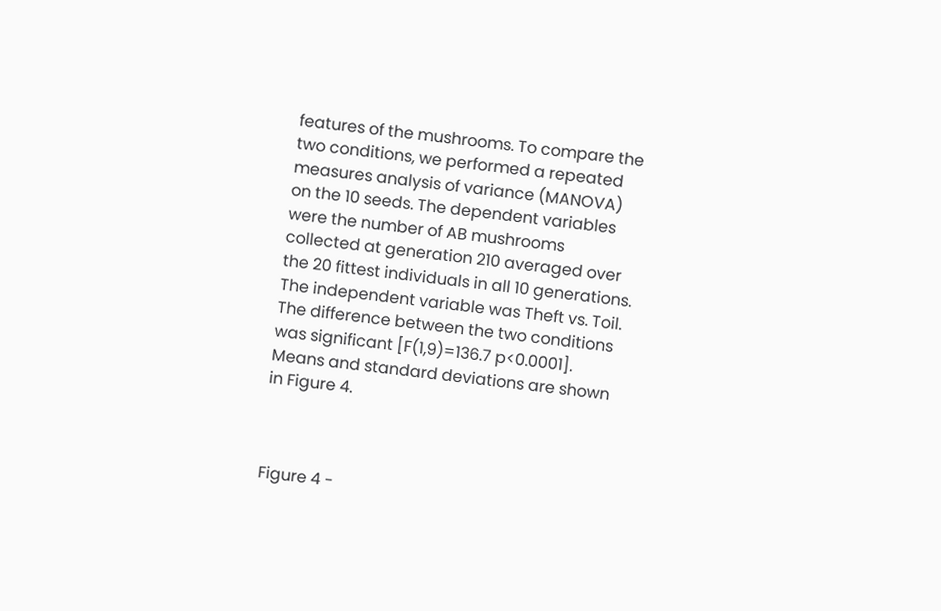features of the mushrooms. To compare the two conditions, we performed a repeated measures analysis of variance (MANOVA) on the 10 seeds. The dependent variables were the number of AB mushrooms collected at generation 210 averaged over the 20 fittest individuals in all 10 generations. The independent variable was Theft vs. Toil. The difference between the two conditions was significant [F(1,9)=136.7 p<0.0001]. Means and standard deviations are shown in Figure 4.



Figure 4 -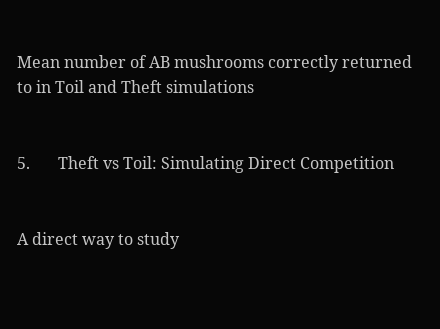Mean number of AB mushrooms correctly returned to in Toil and Theft simulations


5.       Theft vs Toil: Simulating Direct Competition


A direct way to study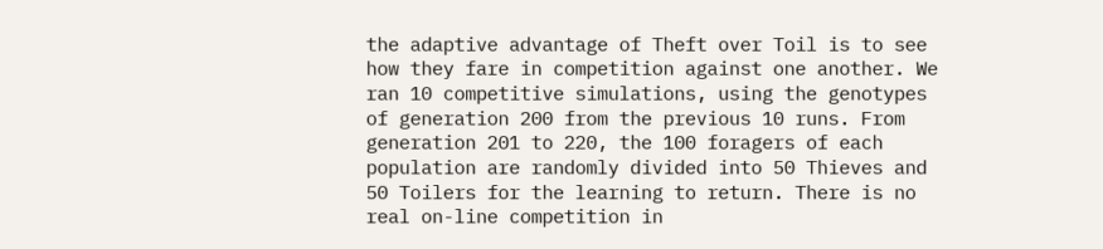the adaptive advantage of Theft over Toil is to see how they fare in competition against one another. We ran 10 competitive simulations, using the genotypes of generation 200 from the previous 10 runs. From generation 201 to 220, the 100 foragers of each population are randomly divided into 50 Thieves and 50 Toilers for the learning to return. There is no real on-line competition in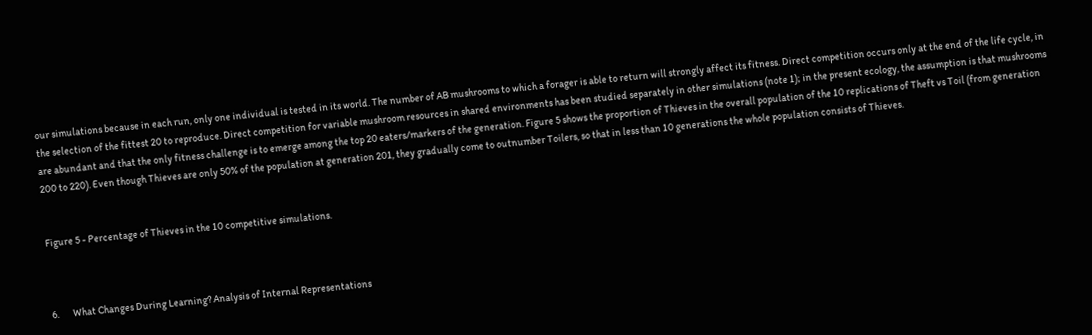our simulations because in each run, only one individual is tested in its world. The number of AB mushrooms to which a forager is able to return will strongly affect its fitness. Direct competition occurs only at the end of the life cycle, in the selection of the fittest 20 to reproduce. Direct competition for variable mushroom resources in shared environments has been studied separately in other simulations (note 1); in the present ecology, the assumption is that mushrooms are abundant and that the only fitness challenge is to emerge among the top 20 eaters/markers of the generation. Figure 5 shows the proportion of Thieves in the overall population of the 10 replications of Theft vs Toil (from generation 200 to 220). Even though Thieves are only 50% of the population at generation 201, they gradually come to outnumber Toilers, so that in less than 10 generations the whole population consists of Thieves.


Figure 5 - Percentage of Thieves in the 10 competitive simulations.



6.       What Changes During Learning? Analysis of Internal Representations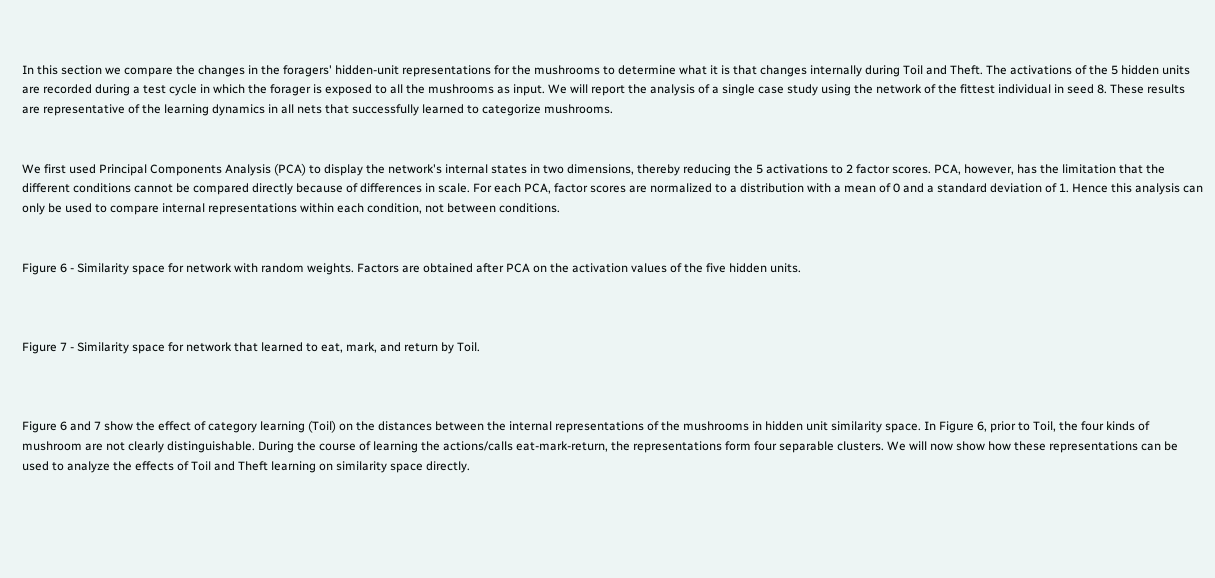In this section we compare the changes in the foragers' hidden-unit representations for the mushrooms to determine what it is that changes internally during Toil and Theft. The activations of the 5 hidden units are recorded during a test cycle in which the forager is exposed to all the mushrooms as input. We will report the analysis of a single case study using the network of the fittest individual in seed 8. These results are representative of the learning dynamics in all nets that successfully learned to categorize mushrooms.


We first used Principal Components Analysis (PCA) to display the network's internal states in two dimensions, thereby reducing the 5 activations to 2 factor scores. PCA, however, has the limitation that the different conditions cannot be compared directly because of differences in scale. For each PCA, factor scores are normalized to a distribution with a mean of 0 and a standard deviation of 1. Hence this analysis can only be used to compare internal representations within each condition, not between conditions.


Figure 6 - Similarity space for network with random weights. Factors are obtained after PCA on the activation values of the five hidden units.



Figure 7 - Similarity space for network that learned to eat, mark, and return by Toil.



Figure 6 and 7 show the effect of category learning (Toil) on the distances between the internal representations of the mushrooms in hidden unit similarity space. In Figure 6, prior to Toil, the four kinds of mushroom are not clearly distinguishable. During the course of learning the actions/calls eat-mark-return, the representations form four separable clusters. We will now show how these representations can be used to analyze the effects of Toil and Theft learning on similarity space directly.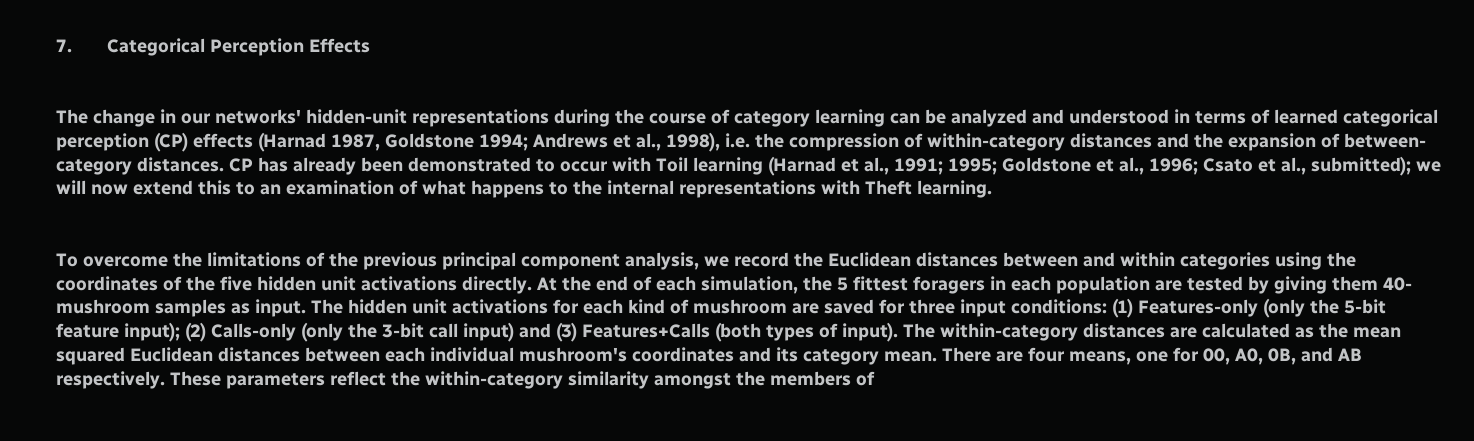7.       Categorical Perception Effects


The change in our networks' hidden-unit representations during the course of category learning can be analyzed and understood in terms of learned categorical perception (CP) effects (Harnad 1987, Goldstone 1994; Andrews et al., 1998), i.e. the compression of within-category distances and the expansion of between-category distances. CP has already been demonstrated to occur with Toil learning (Harnad et al., 1991; 1995; Goldstone et al., 1996; Csato et al., submitted); we will now extend this to an examination of what happens to the internal representations with Theft learning.


To overcome the limitations of the previous principal component analysis, we record the Euclidean distances between and within categories using the coordinates of the five hidden unit activations directly. At the end of each simulation, the 5 fittest foragers in each population are tested by giving them 40-mushroom samples as input. The hidden unit activations for each kind of mushroom are saved for three input conditions: (1) Features-only (only the 5-bit feature input); (2) Calls-only (only the 3-bit call input) and (3) Features+Calls (both types of input). The within-category distances are calculated as the mean squared Euclidean distances between each individual mushroom's coordinates and its category mean. There are four means, one for 00, A0, 0B, and AB respectively. These parameters reflect the within-category similarity amongst the members of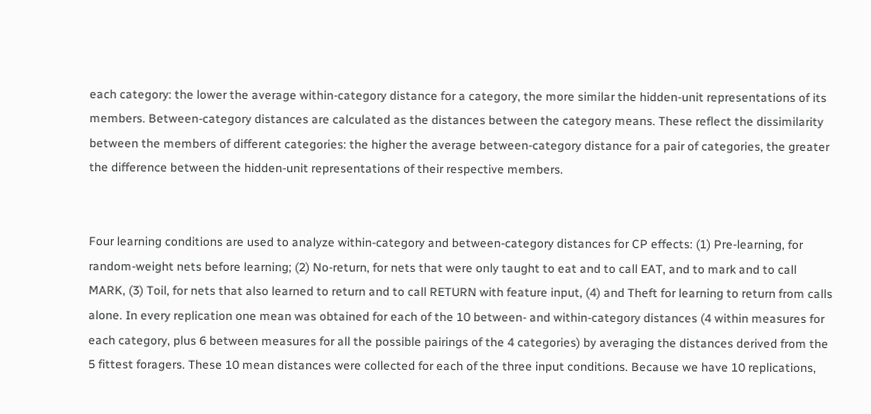each category: the lower the average within-category distance for a category, the more similar the hidden-unit representations of its members. Between-category distances are calculated as the distances between the category means. These reflect the dissimilarity between the members of different categories: the higher the average between-category distance for a pair of categories, the greater the difference between the hidden-unit representations of their respective members.


Four learning conditions are used to analyze within-category and between-category distances for CP effects: (1) Pre-learning, for random-weight nets before learning; (2) No-return, for nets that were only taught to eat and to call EAT, and to mark and to call MARK, (3) Toil, for nets that also learned to return and to call RETURN with feature input, (4) and Theft for learning to return from calls alone. In every replication one mean was obtained for each of the 10 between- and within-category distances (4 within measures for each category, plus 6 between measures for all the possible pairings of the 4 categories) by averaging the distances derived from the 5 fittest foragers. These 10 mean distances were collected for each of the three input conditions. Because we have 10 replications,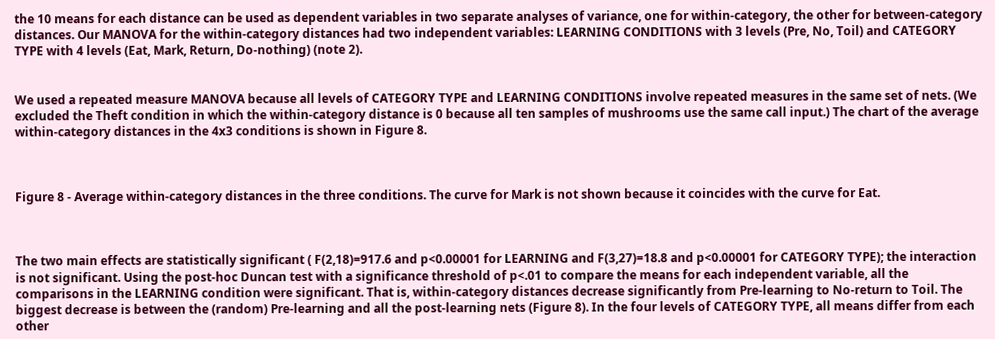the 10 means for each distance can be used as dependent variables in two separate analyses of variance, one for within-category, the other for between-category distances. Our MANOVA for the within-category distances had two independent variables: LEARNING CONDITIONS with 3 levels (Pre, No, Toil) and CATEGORY TYPE with 4 levels (Eat, Mark, Return, Do-nothing) (note 2).


We used a repeated measure MANOVA because all levels of CATEGORY TYPE and LEARNING CONDITIONS involve repeated measures in the same set of nets. (We excluded the Theft condition in which the within-category distance is 0 because all ten samples of mushrooms use the same call input.) The chart of the average within-category distances in the 4x3 conditions is shown in Figure 8.



Figure 8 - Average within-category distances in the three conditions. The curve for Mark is not shown because it coincides with the curve for Eat.



The two main effects are statistically significant ( F(2,18)=917.6 and p<0.00001 for LEARNING and F(3,27)=18.8 and p<0.00001 for CATEGORY TYPE); the interaction is not significant. Using the post-hoc Duncan test with a significance threshold of p<.01 to compare the means for each independent variable, all the comparisons in the LEARNING condition were significant. That is, within-category distances decrease significantly from Pre-learning to No-return to Toil. The biggest decrease is between the (random) Pre-learning and all the post-learning nets (Figure 8). In the four levels of CATEGORY TYPE, all means differ from each other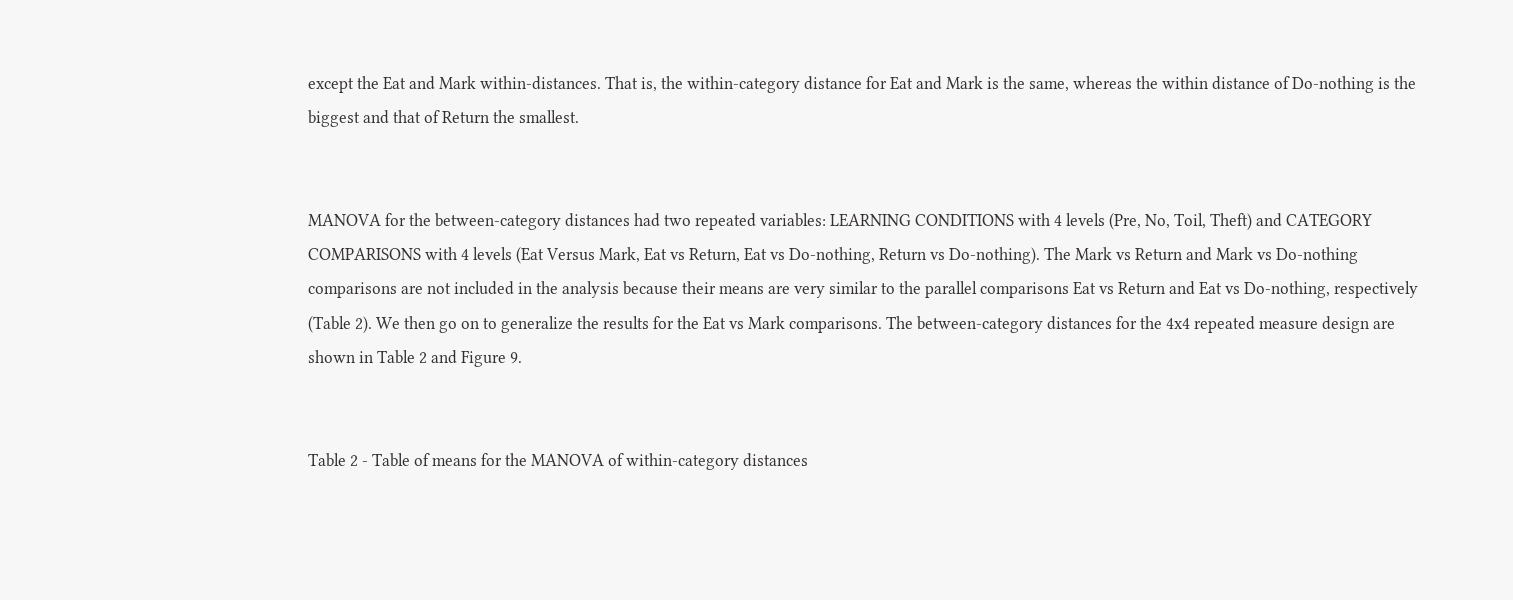except the Eat and Mark within-distances. That is, the within-category distance for Eat and Mark is the same, whereas the within distance of Do-nothing is the biggest and that of Return the smallest.


MANOVA for the between-category distances had two repeated variables: LEARNING CONDITIONS with 4 levels (Pre, No, Toil, Theft) and CATEGORY COMPARISONS with 4 levels (Eat Versus Mark, Eat vs Return, Eat vs Do-nothing, Return vs Do-nothing). The Mark vs Return and Mark vs Do-nothing comparisons are not included in the analysis because their means are very similar to the parallel comparisons Eat vs Return and Eat vs Do-nothing, respectively (Table 2). We then go on to generalize the results for the Eat vs Mark comparisons. The between-category distances for the 4x4 repeated measure design are shown in Table 2 and Figure 9.


Table 2 - Table of means for the MANOVA of within-category distances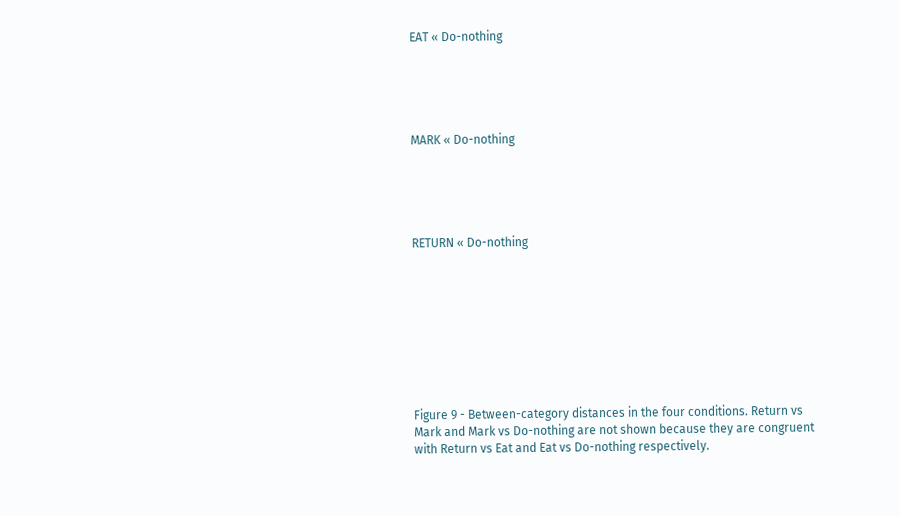EAT « Do-nothing





MARK « Do-nothing





RETURN « Do-nothing









Figure 9 - Between-category distances in the four conditions. Return vs Mark and Mark vs Do-nothing are not shown because they are congruent with Return vs Eat and Eat vs Do-nothing respectively.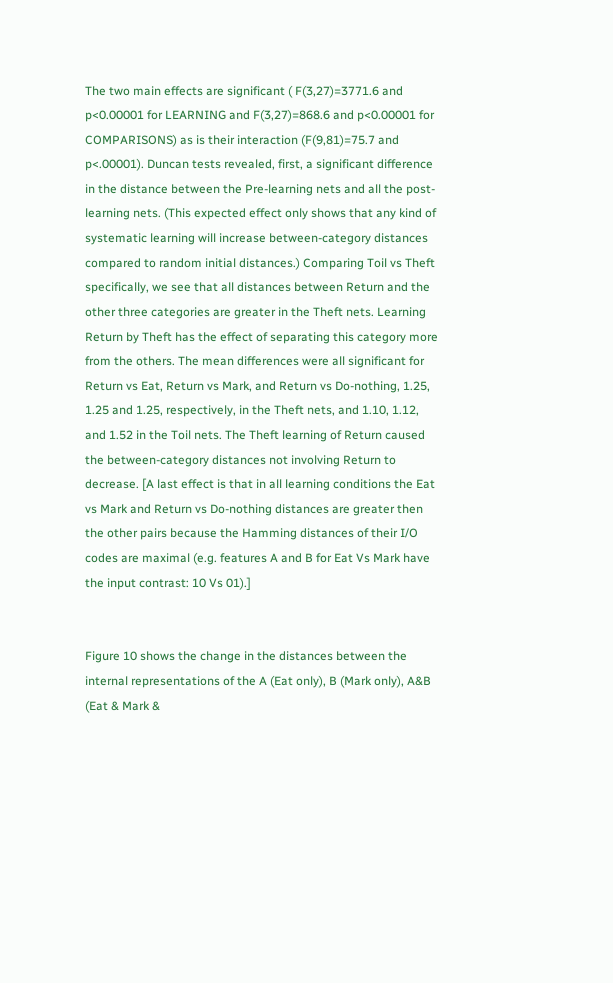The two main effects are significant ( F(3,27)=3771.6 and p<0.00001 for LEARNING and F(3,27)=868.6 and p<0.00001 for COMPARISONS) as is their interaction (F(9,81)=75.7 and p<.00001). Duncan tests revealed, first, a significant difference in the distance between the Pre-learning nets and all the post-learning nets. (This expected effect only shows that any kind of systematic learning will increase between-category distances compared to random initial distances.) Comparing Toil vs Theft specifically, we see that all distances between Return and the other three categories are greater in the Theft nets. Learning Return by Theft has the effect of separating this category more from the others. The mean differences were all significant for Return vs Eat, Return vs Mark, and Return vs Do-nothing, 1.25, 1.25 and 1.25, respectively, in the Theft nets, and 1.10, 1.12, and 1.52 in the Toil nets. The Theft learning of Return caused the between-category distances not involving Return to decrease. [A last effect is that in all learning conditions the Eat vs Mark and Return vs Do-nothing distances are greater then the other pairs because the Hamming distances of their I/O codes are maximal (e.g. features A and B for Eat Vs Mark have the input contrast: 10 Vs 01).]


Figure 10 shows the change in the distances between the internal representations of the A (Eat only), B (Mark only), A&B (Eat & Mark &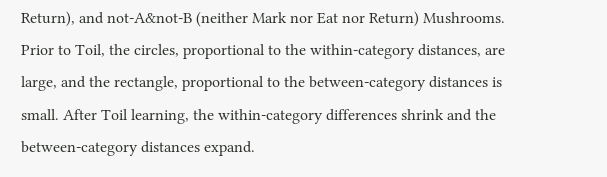Return), and not-A&not-B (neither Mark nor Eat nor Return) Mushrooms. Prior to Toil, the circles, proportional to the within-category distances, are large, and the rectangle, proportional to the between-category distances is small. After Toil learning, the within-category differences shrink and the between-category distances expand.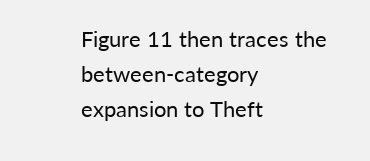Figure 11 then traces the between-category expansion to Theft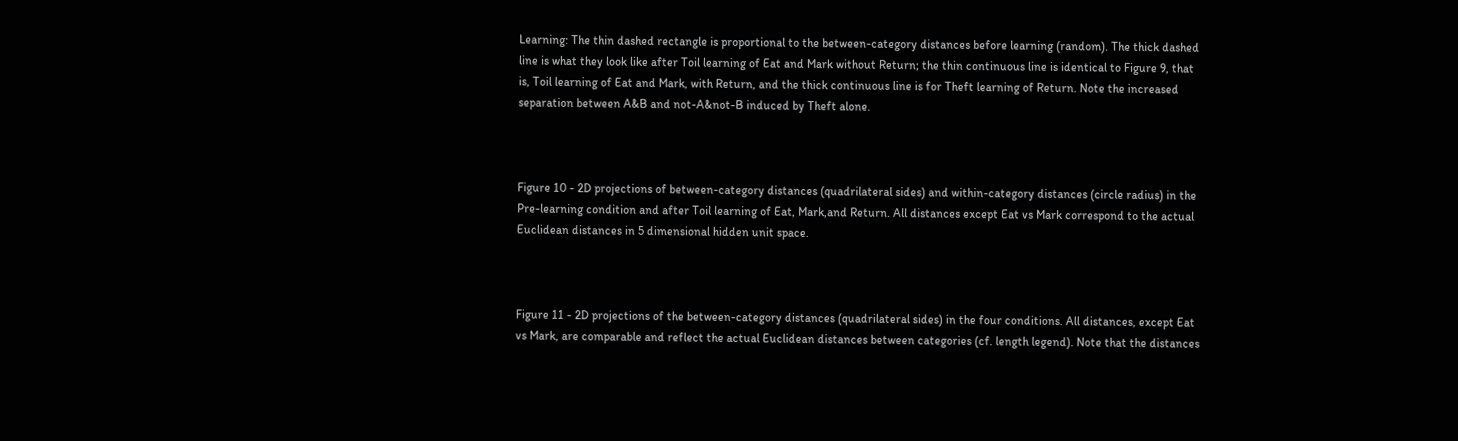Learning: The thin dashed rectangle is proportional to the between-category distances before learning (random). The thick dashed line is what they look like after Toil learning of Eat and Mark without Return; the thin continuous line is identical to Figure 9, that is, Toil learning of Eat and Mark, with Return, and the thick continuous line is for Theft learning of Return. Note the increased separation between A&B and not-A&not-B induced by Theft alone.



Figure 10 - 2D projections of between-category distances (quadrilateral sides) and within-category distances (circle radius) in the Pre-learning condition and after Toil learning of Eat, Mark,and Return. All distances except Eat vs Mark correspond to the actual Euclidean distances in 5 dimensional hidden unit space.



Figure 11 - 2D projections of the between-category distances (quadrilateral sides) in the four conditions. All distances, except Eat vs Mark, are comparable and reflect the actual Euclidean distances between categories (cf. length legend). Note that the distances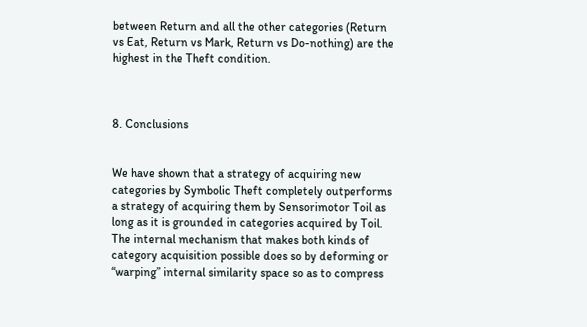between Return and all the other categories (Return vs Eat, Return vs Mark, Return vs Do-nothing) are the highest in the Theft condition.



8. Conclusions


We have shown that a strategy of acquiring new categories by Symbolic Theft completely outperforms a strategy of acquiring them by Sensorimotor Toil as long as it is grounded in categories acquired by Toil. The internal mechanism that makes both kinds of category acquisition possible does so by deforming or “warping” internal similarity space so as to compress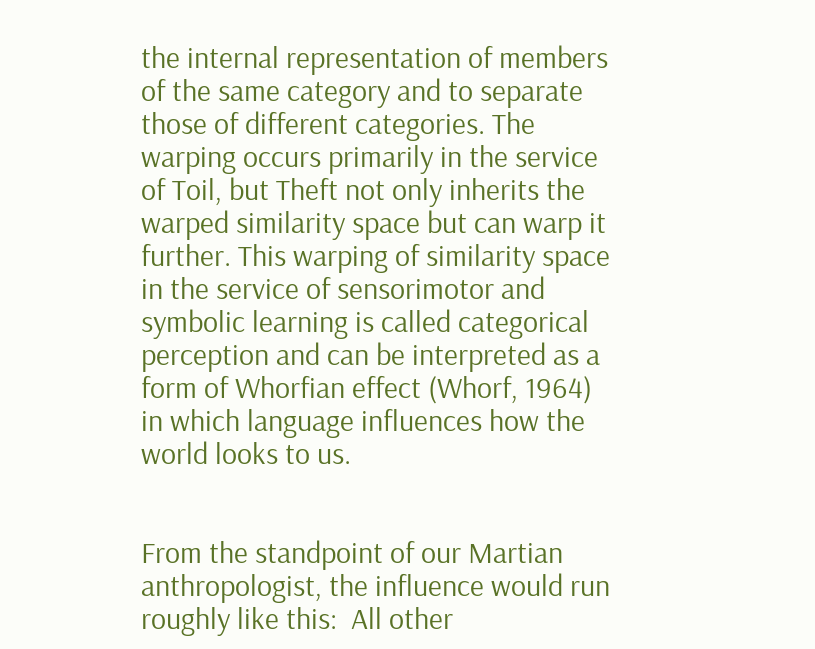the internal representation of members of the same category and to separate those of different categories. The warping occurs primarily in the service of Toil, but Theft not only inherits the warped similarity space but can warp it further. This warping of similarity space in the service of sensorimotor and symbolic learning is called categorical perception and can be interpreted as a form of Whorfian effect (Whorf, 1964) in which language influences how the world looks to us.


From the standpoint of our Martian anthropologist, the influence would run roughly like this:  All other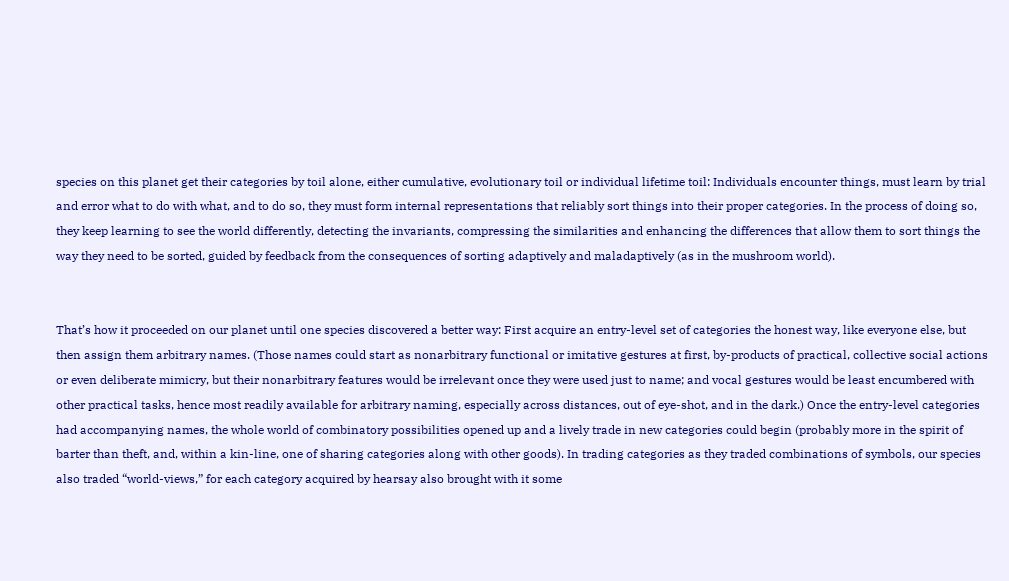species on this planet get their categories by toil alone, either cumulative, evolutionary toil or individual lifetime toil: Individuals encounter things, must learn by trial and error what to do with what, and to do so, they must form internal representations that reliably sort things into their proper categories. In the process of doing so, they keep learning to see the world differently, detecting the invariants, compressing the similarities and enhancing the differences that allow them to sort things the way they need to be sorted, guided by feedback from the consequences of sorting adaptively and maladaptively (as in the mushroom world).


That’s how it proceeded on our planet until one species discovered a better way: First acquire an entry-level set of categories the honest way, like everyone else, but then assign them arbitrary names. (Those names could start as nonarbitrary functional or imitative gestures at first, by-products of practical, collective social actions or even deliberate mimicry, but their nonarbitrary features would be irrelevant once they were used just to name; and vocal gestures would be least encumbered with other practical tasks, hence most readily available for arbitrary naming, especially across distances, out of eye-shot, and in the dark.) Once the entry-level categories had accompanying names, the whole world of combinatory possibilities opened up and a lively trade in new categories could begin (probably more in the spirit of barter than theft, and, within a kin-line, one of sharing categories along with other goods). In trading categories as they traded combinations of symbols, our species also traded “world-views,” for each category acquired by hearsay also brought with it some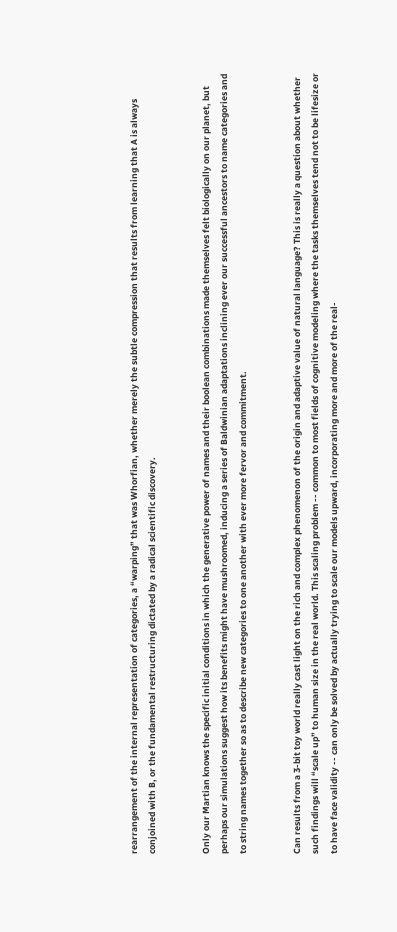rearrangement of the internal representation of categories, a “warping” that was Whorfian, whether merely the subtle compression that results from learning that A is always conjoined with B, or the fundamental restructuring dictated by a radical scientific discovery.


Only our Martian knows the specific initial conditions in which the generative power of names and their boolean combinations made themselves felt biologically on our planet, but perhaps our simulations suggest how its benefits might have mushroomed, inducing a series of Baldwinian adaptations inclining ever our successful ancestors to name categories and to string names together so as to describe new categories to one another with ever more fervor and commitment.


Can results from a 3-bit toy world really cast light on the rich and complex phenomenon of the origin and adaptive value of natural language? This is really a question about whether such findings will “scale up” to human size in the real world. This scaling problem -- common to most fields of cognitive modeling where the tasks themselves tend not to be lifesize or to have face validity -- can only be solved by actually trying to scale our models upward, incorporating more and more of the real-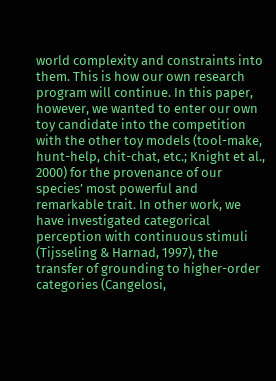world complexity and constraints into them. This is how our own research program will continue. In this paper, however, we wanted to enter our own toy candidate into the competition with the other toy models (tool-make, hunt-help, chit-chat, etc.; Knight et al., 2000) for the provenance of our species’ most powerful and remarkable trait. In other work, we have investigated categorical perception with continuous stimuli (Tijsseling & Harnad, 1997), the transfer of grounding to higher-order categories (Cangelosi,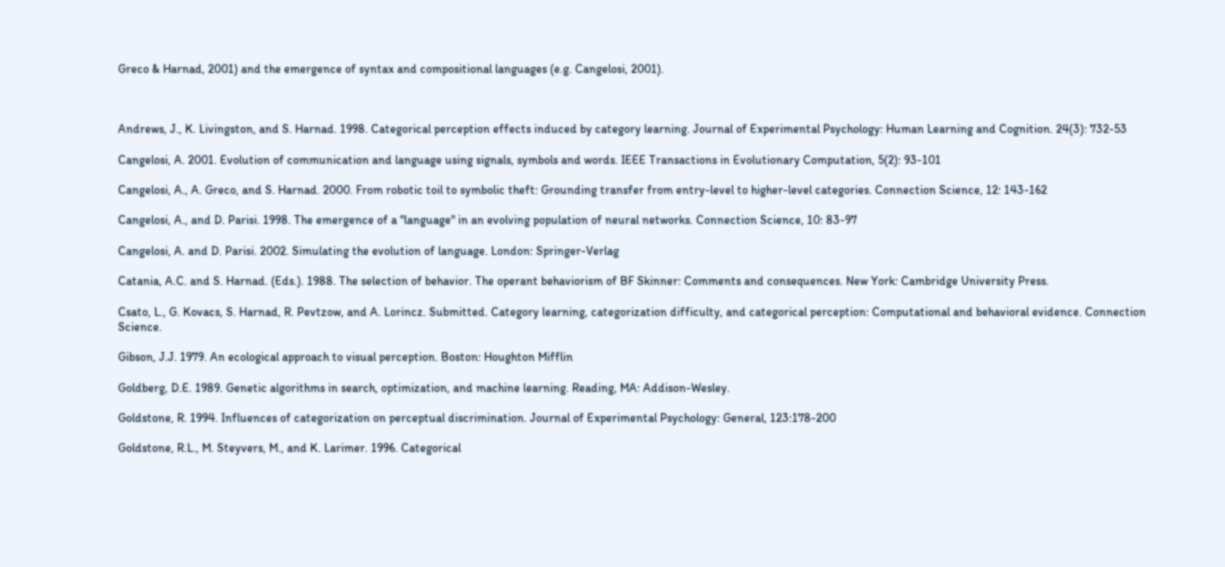Greco & Harnad, 2001) and the emergence of syntax and compositional languages (e.g. Cangelosi, 2001).



Andrews, J., K. Livingston, and S. Harnad. 1998. Categorical perception effects induced by category learning. Journal of Experimental Psychology: Human Learning and Cognition. 24(3): 732-53

Cangelosi, A. 2001. Evolution of communication and language using signals, symbols and words. IEEE Transactions in Evolutionary Computation, 5(2): 93-101

Cangelosi, A., A. Greco, and S. Harnad. 2000. From robotic toil to symbolic theft: Grounding transfer from entry-level to higher-level categories. Connection Science, 12: 143-162

Cangelosi, A., and D. Parisi. 1998. The emergence of a "language" in an evolving population of neural networks. Connection Science, 10: 83-97

Cangelosi, A. and D. Parisi. 2002. Simulating the evolution of language. London: Springer-Verlag

Catania, A.C. and S. Harnad. (Eds.). 1988. The selection of behavior. The operant behaviorism of BF Skinner: Comments and consequences. New York: Cambridge University Press.

Csato, L., G. Kovacs, S. Harnad, R. Pevtzow, and A. Lorincz. Submitted. Category learning, categorization difficulty, and categorical perception: Computational and behavioral evidence. Connection Science.

Gibson, J.J. 1979. An ecological approach to visual perception. Boston: Houghton Mifflin

Goldberg, D.E. 1989. Genetic algorithms in search, optimization, and machine learning. Reading, MA: Addison-Wesley.

Goldstone, R. 1994. Influences of categorization on perceptual discrimination. Journal of Experimental Psychology: General, 123:178-200

Goldstone, R.L., M. Steyvers, M., and K. Larimer. 1996. Categorical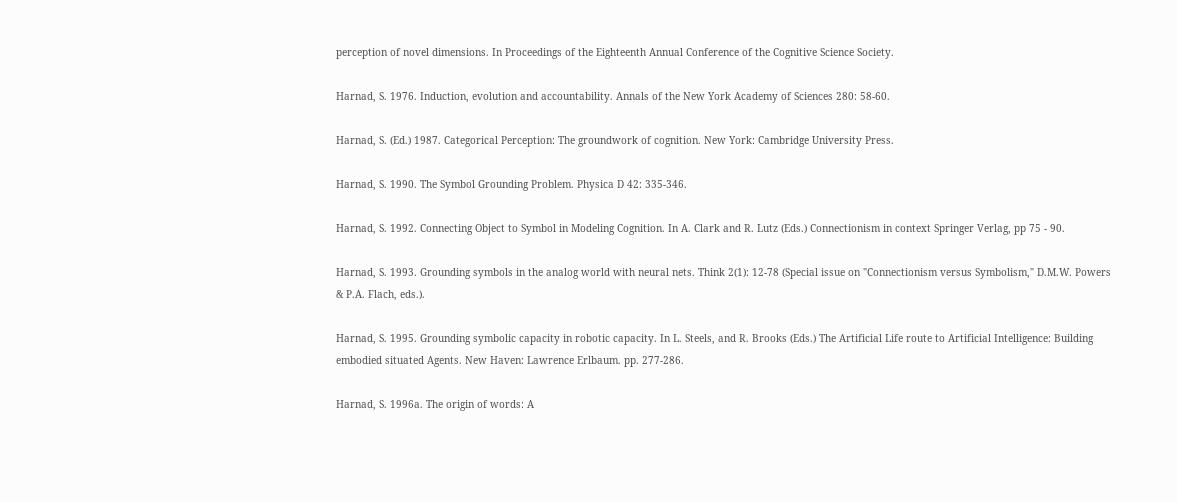perception of novel dimensions. In Proceedings of the Eighteenth Annual Conference of the Cognitive Science Society.

Harnad, S. 1976. Induction, evolution and accountability. Annals of the New York Academy of Sciences 280: 58-60.

Harnad, S. (Ed.) 1987. Categorical Perception: The groundwork of cognition. New York: Cambridge University Press.

Harnad, S. 1990. The Symbol Grounding Problem. Physica D 42: 335-346.

Harnad, S. 1992. Connecting Object to Symbol in Modeling Cognition. In A. Clark and R. Lutz (Eds.) Connectionism in context Springer Verlag, pp 75 - 90.

Harnad, S. 1993. Grounding symbols in the analog world with neural nets. Think 2(1): 12-78 (Special issue on "Connectionism versus Symbolism," D.M.W. Powers & P.A. Flach, eds.).

Harnad, S. 1995. Grounding symbolic capacity in robotic capacity. In L. Steels, and R. Brooks (Eds.) The Artificial Life route to Artificial Intelligence: Building embodied situated Agents. New Haven: Lawrence Erlbaum. pp. 277-286.

Harnad, S. 1996a. The origin of words: A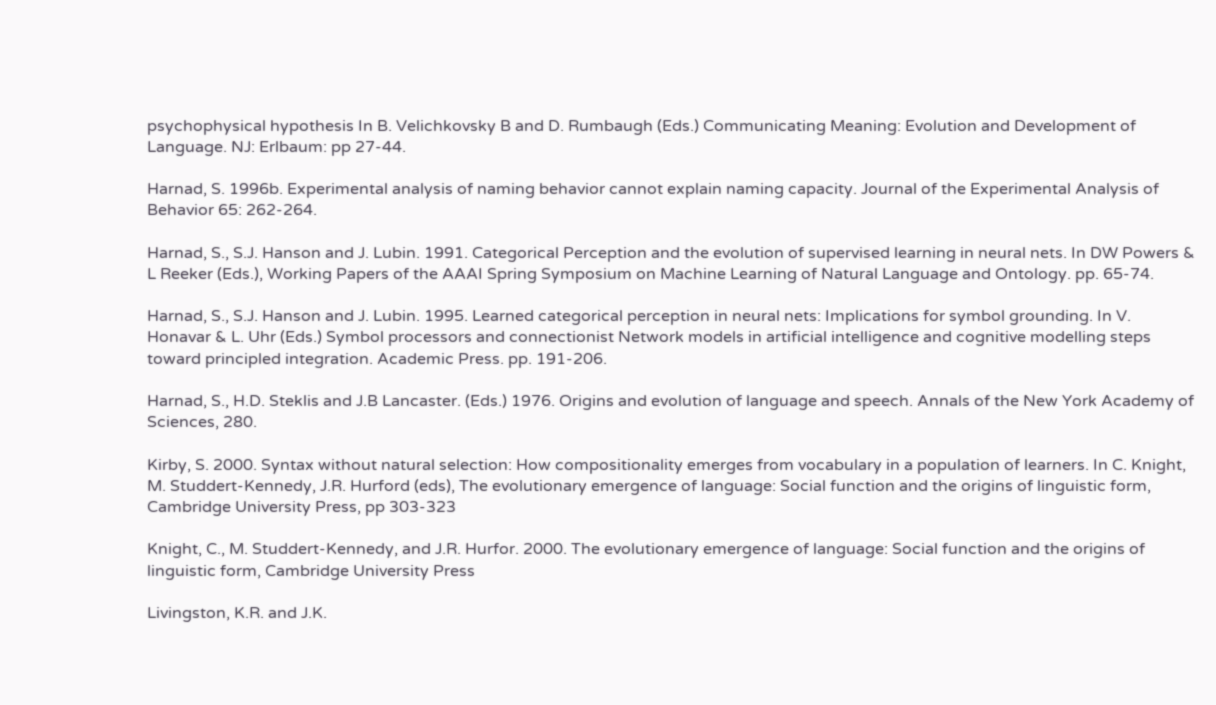psychophysical hypothesis In B. Velichkovsky B and D. Rumbaugh (Eds.) Communicating Meaning: Evolution and Development of Language. NJ: Erlbaum: pp 27-44.

Harnad, S. 1996b. Experimental analysis of naming behavior cannot explain naming capacity. Journal of the Experimental Analysis of Behavior 65: 262-264.

Harnad, S., S.J. Hanson and J. Lubin. 1991. Categorical Perception and the evolution of supervised learning in neural nets. In DW Powers & L Reeker (Eds.), Working Papers of the AAAI Spring Symposium on Machine Learning of Natural Language and Ontology. pp. 65-74.

Harnad, S., S.J. Hanson and J. Lubin. 1995. Learned categorical perception in neural nets: Implications for symbol grounding. In V. Honavar & L. Uhr (Eds.) Symbol processors and connectionist Network models in artificial intelligence and cognitive modelling steps toward principled integration. Academic Press. pp. 191-206.

Harnad, S., H.D. Steklis and J.B Lancaster. (Eds.) 1976. Origins and evolution of language and speech. Annals of the New York Academy of Sciences, 280.

Kirby, S. 2000. Syntax without natural selection: How compositionality emerges from vocabulary in a population of learners. In C. Knight, M. Studdert-Kennedy, J.R. Hurford (eds), The evolutionary emergence of language: Social function and the origins of linguistic form, Cambridge University Press, pp 303-323

Knight, C., M. Studdert-Kennedy, and J.R. Hurfor. 2000. The evolutionary emergence of language: Social function and the origins of linguistic form, Cambridge University Press

Livingston, K.R. and J.K.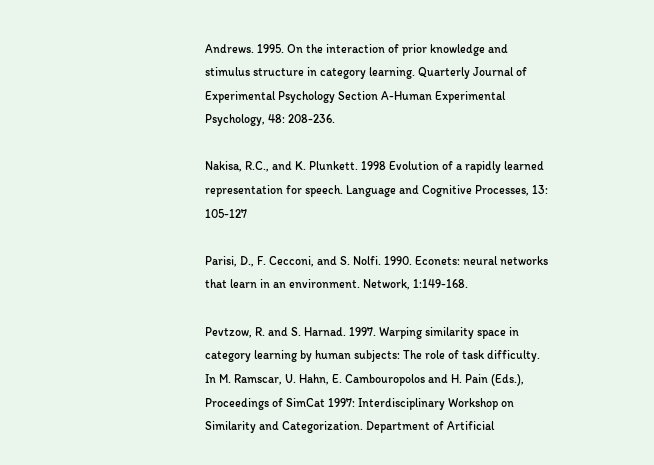Andrews. 1995. On the interaction of prior knowledge and stimulus structure in category learning. Quarterly Journal of Experimental Psychology Section A-Human Experimental Psychology, 48: 208-236.

Nakisa, R.C., and K. Plunkett. 1998 Evolution of a rapidly learned representation for speech. Language and Cognitive Processes, 13: 105-127

Parisi, D., F. Cecconi, and S. Nolfi. 1990. Econets: neural networks that learn in an environment. Network, 1:149-168.

Pevtzow, R. and S. Harnad. 1997. Warping similarity space in category learning by human subjects: The role of task difficulty. In M. Ramscar, U. Hahn, E. Cambouropolos and H. Pain (Eds.), Proceedings of SimCat 1997: Interdisciplinary Workshop on Similarity and Categorization. Department of Artificial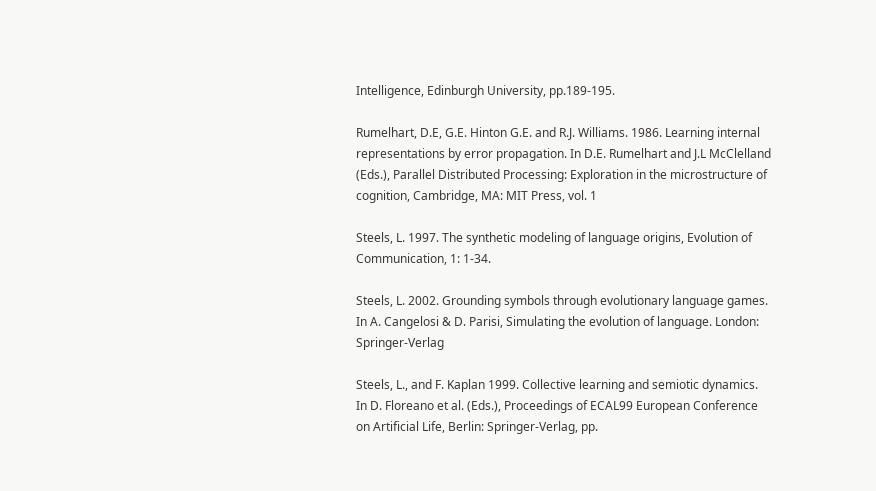Intelligence, Edinburgh University, pp.189-195.

Rumelhart, D.E, G.E. Hinton G.E. and R.J. Williams. 1986. Learning internal representations by error propagation. In D.E. Rumelhart and J.L McClelland (Eds.), Parallel Distributed Processing: Exploration in the microstructure of cognition, Cambridge, MA: MIT Press, vol. 1

Steels, L. 1997. The synthetic modeling of language origins, Evolution of Communication, 1: 1-34.

Steels, L. 2002. Grounding symbols through evolutionary language games. In A. Cangelosi & D. Parisi, Simulating the evolution of language. London: Springer-Verlag

Steels, L., and F. Kaplan 1999. Collective learning and semiotic dynamics. In D. Floreano et al. (Eds.), Proceedings of ECAL99 European Conference on Artificial Life, Berlin: Springer-Verlag, pp.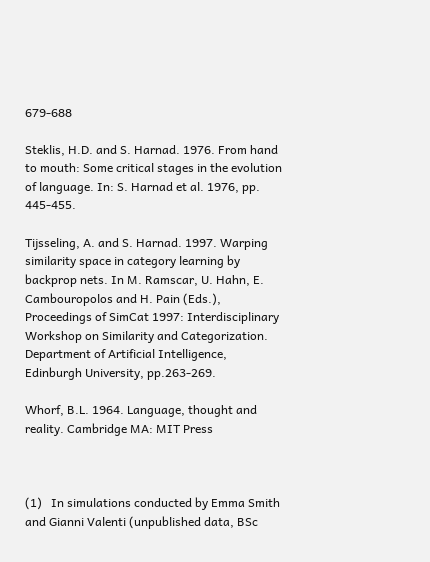679-688

Steklis, H.D. and S. Harnad. 1976. From hand to mouth: Some critical stages in the evolution of language. In: S. Harnad et al. 1976, pp. 445-455.

Tijsseling, A. and S. Harnad. 1997. Warping similarity space in category learning by backprop nets. In M. Ramscar, U. Hahn, E. Cambouropolos and H. Pain (Eds.), Proceedings of SimCat 1997: Interdisciplinary Workshop on Similarity and Categorization. Department of Artificial Intelligence, Edinburgh University, pp.263-269.

Whorf, B.L. 1964. Language, thought and reality. Cambridge MA: MIT Press



(1)   In simulations conducted by Emma Smith and Gianni Valenti (unpublished data, BSc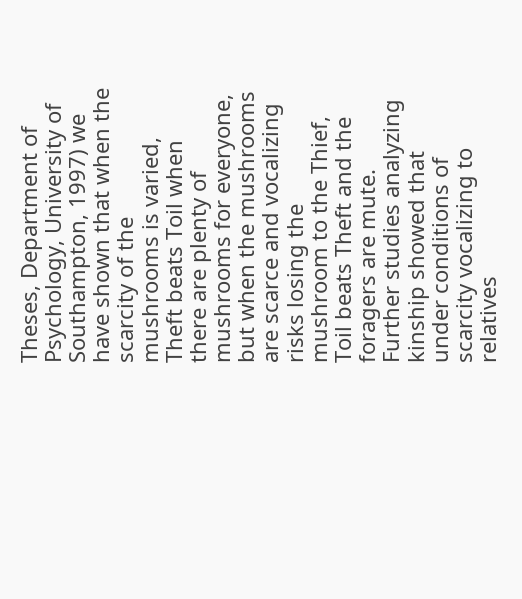Theses, Department of Psychology, University of Southampton, 1997) we have shown that when the scarcity of the mushrooms is varied, Theft beats Toil when there are plenty of mushrooms for everyone, but when the mushrooms are scarce and vocalizing risks losing the mushroom to the Thief, Toil beats Theft and the foragers are mute. Further studies analyzing kinship showed that under conditions of scarcity vocalizing to relatives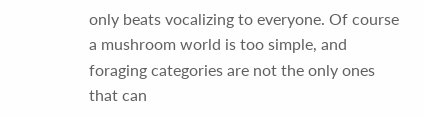only beats vocalizing to everyone. Of course a mushroom world is too simple, and foraging categories are not the only ones that can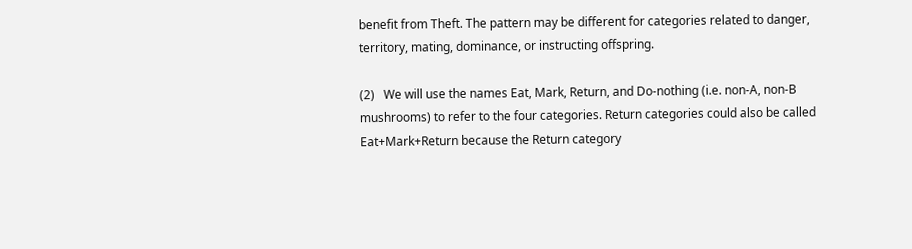benefit from Theft. The pattern may be different for categories related to danger, territory, mating, dominance, or instructing offspring.

(2)   We will use the names Eat, Mark, Return, and Do-nothing (i.e. non-A, non-B mushrooms) to refer to the four categories. Return categories could also be called Eat+Mark+Return because the Return category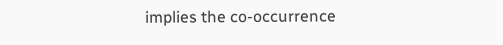implies the co-occurrence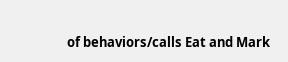of behaviors/calls Eat and Mark